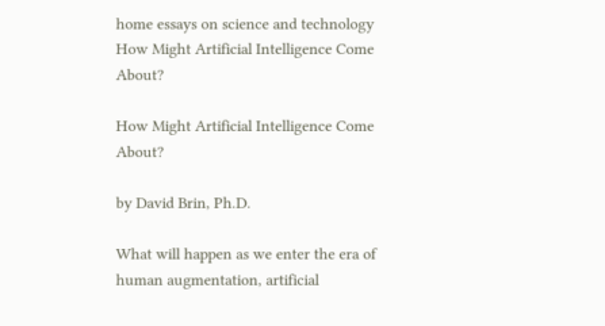home essays on science and technology How Might Artificial Intelligence Come About?

How Might Artificial Intelligence Come About?

by David Brin, Ph.D.

What will happen as we enter the era of human augmentation, artificial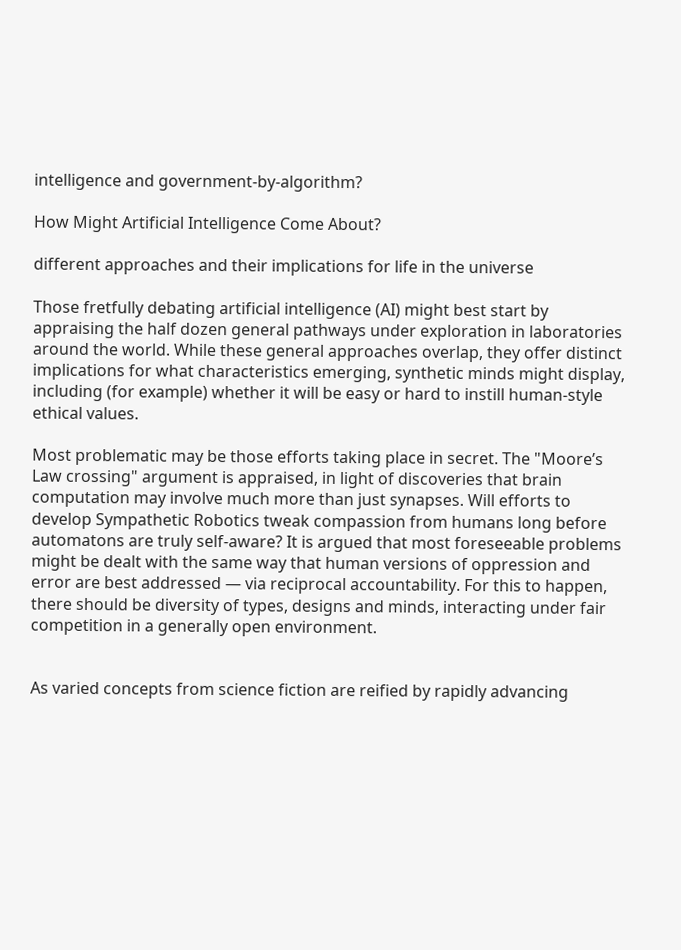intelligence and government-by-algorithm?

How Might Artificial Intelligence Come About?

different approaches and their implications for life in the universe

Those fretfully debating artificial intelligence (AI) might best start by appraising the half dozen general pathways under exploration in laboratories around the world. While these general approaches overlap, they offer distinct implications for what characteristics emerging, synthetic minds might display, including (for example) whether it will be easy or hard to instill human-style ethical values.

Most problematic may be those efforts taking place in secret. The "Moore’s Law crossing" argument is appraised, in light of discoveries that brain computation may involve much more than just synapses. Will efforts to develop Sympathetic Robotics tweak compassion from humans long before automatons are truly self-aware? It is argued that most foreseeable problems might be dealt with the same way that human versions of oppression and error are best addressed — via reciprocal accountability. For this to happen, there should be diversity of types, designs and minds, interacting under fair competition in a generally open environment.


As varied concepts from science fiction are reified by rapidly advancing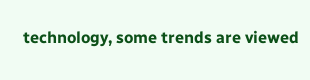technology, some trends are viewed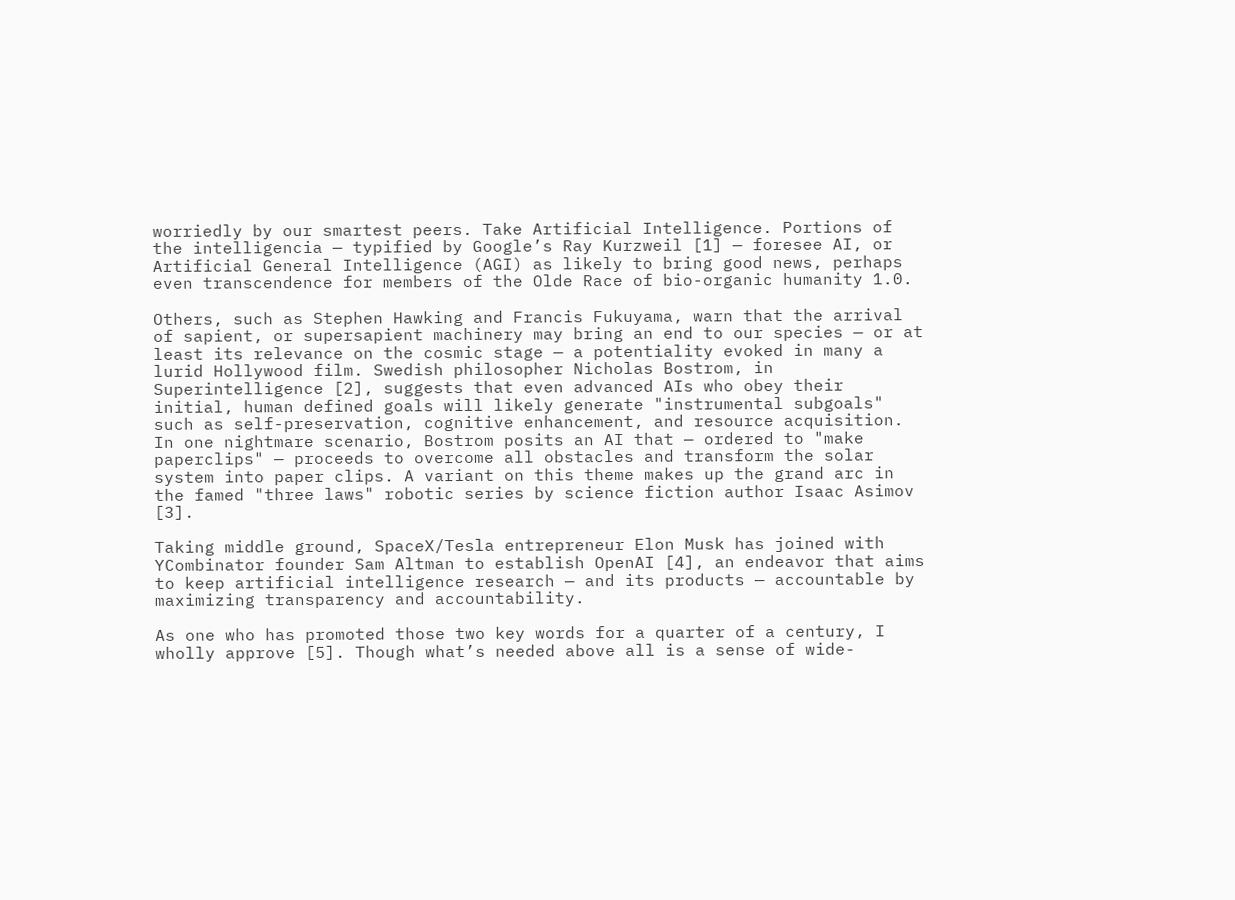worriedly by our smartest peers. Take Artificial Intelligence. Portions of the intelligencia — typified by Google’s Ray Kurzweil [1] — foresee AI, or Artificial General Intelligence (AGI) as likely to bring good news, perhaps even transcendence for members of the Olde Race of bio-organic humanity 1.0.

Others, such as Stephen Hawking and Francis Fukuyama, warn that the arrival of sapient, or supersapient machinery may bring an end to our species — or at least its relevance on the cosmic stage — a potentiality evoked in many a lurid Hollywood film. Swedish philosopher Nicholas Bostrom, in Superintelligence [2], suggests that even advanced AIs who obey their initial, human defined goals will likely generate "instrumental subgoals" such as self-preservation, cognitive enhancement, and resource acquisition. In one nightmare scenario, Bostrom posits an AI that — ordered to "make paperclips" — proceeds to overcome all obstacles and transform the solar system into paper clips. A variant on this theme makes up the grand arc in the famed "three laws" robotic series by science fiction author Isaac Asimov [3].

Taking middle ground, SpaceX/Tesla entrepreneur Elon Musk has joined with YCombinator founder Sam Altman to establish OpenAI [4], an endeavor that aims to keep artificial intelligence research — and its products — accountable by maximizing transparency and accountability.

As one who has promoted those two key words for a quarter of a century, I wholly approve [5]. Though what’s needed above all is a sense of wide-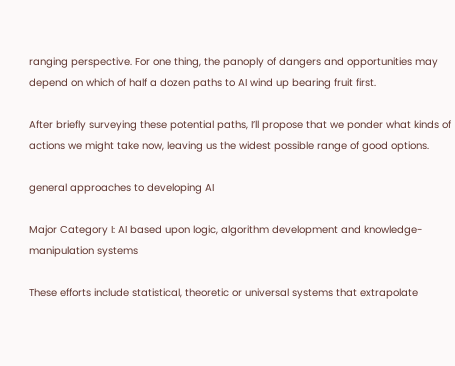ranging perspective. For one thing, the panoply of dangers and opportunities may depend on which of half a dozen paths to AI wind up bearing fruit first.

After briefly surveying these potential paths, I’ll propose that we ponder what kinds of actions we might take now, leaving us the widest possible range of good options.

general approaches to developing AI

Major Category I: AI based upon logic, algorithm development and knowledge-manipulation systems

These efforts include statistical, theoretic or universal systems that extrapolate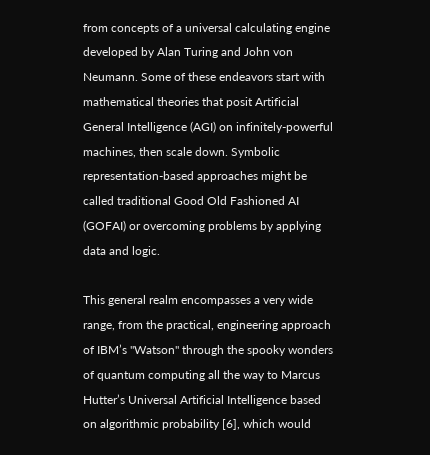from concepts of a universal calculating engine developed by Alan Turing and John von Neumann. Some of these endeavors start with mathematical theories that posit Artificial General Intelligence (AGI) on infinitely-powerful machines, then scale down. Symbolic representation-based approaches might be called traditional Good Old Fashioned AI (GOFAI) or overcoming problems by applying data and logic.

This general realm encompasses a very wide range, from the practical, engineering approach of IBM’s "Watson" through the spooky wonders of quantum computing all the way to Marcus Hutter’s Universal Artificial Intelligence based on algorithmic probability [6], which would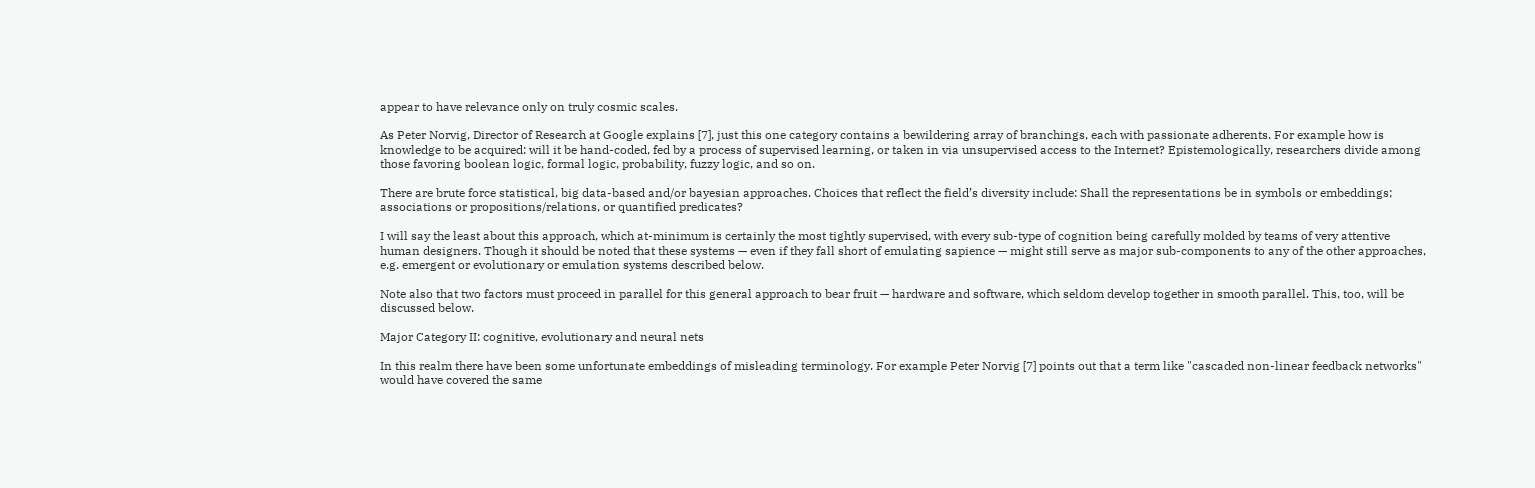appear to have relevance only on truly cosmic scales.

As Peter Norvig, Director of Research at Google explains [7], just this one category contains a bewildering array of branchings, each with passionate adherents. For example how is knowledge to be acquired: will it be hand-coded, fed by a process of supervised learning, or taken in via unsupervised access to the Internet? Epistemologically, researchers divide among those favoring boolean logic, formal logic, probability, fuzzy logic, and so on.

There are brute force statistical, big data-based and/or bayesian approaches. Choices that reflect the field’s diversity include: Shall the representations be in symbols or embeddings; associations or propositions/relations, or quantified predicates?

I will say the least about this approach, which at-minimum is certainly the most tightly supervised, with every sub-type of cognition being carefully molded by teams of very attentive human designers. Though it should be noted that these systems — even if they fall short of emulating sapience — might still serve as major sub-components to any of the other approaches, e.g. emergent or evolutionary or emulation systems described below.

Note also that two factors must proceed in parallel for this general approach to bear fruit — hardware and software, which seldom develop together in smooth parallel. This, too, will be discussed below.

Major Category II: cognitive, evolutionary and neural nets

In this realm there have been some unfortunate embeddings of misleading terminology. For example Peter Norvig [7] points out that a term like "cascaded non-linear feedback networks" would have covered the same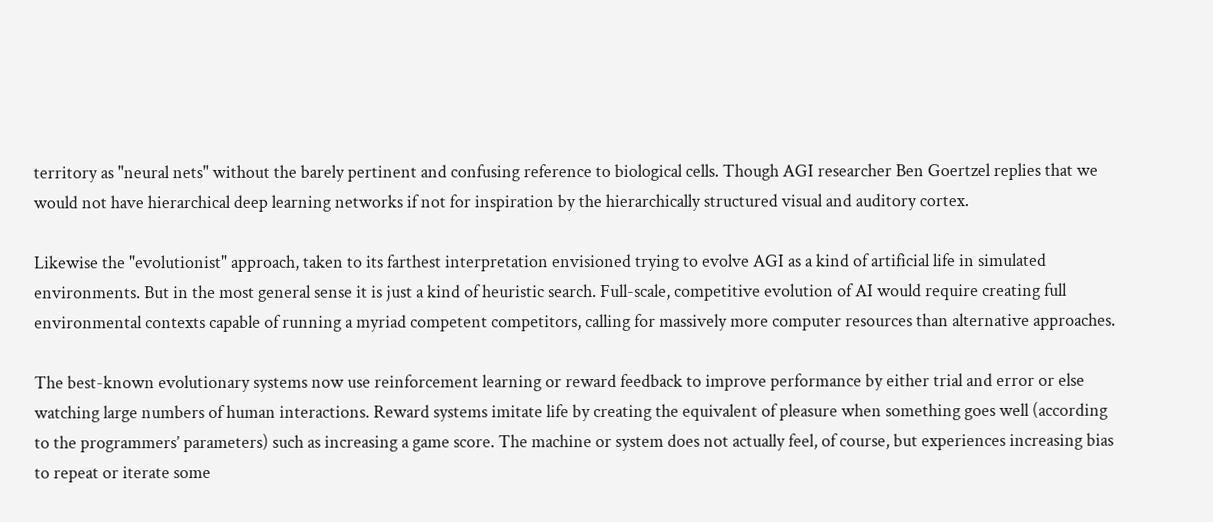territory as "neural nets" without the barely pertinent and confusing reference to biological cells. Though AGI researcher Ben Goertzel replies that we would not have hierarchical deep learning networks if not for inspiration by the hierarchically structured visual and auditory cortex.

Likewise the "evolutionist" approach, taken to its farthest interpretation envisioned trying to evolve AGI as a kind of artificial life in simulated environments. But in the most general sense it is just a kind of heuristic search. Full-scale, competitive evolution of AI would require creating full environmental contexts capable of running a myriad competent competitors, calling for massively more computer resources than alternative approaches.

The best-known evolutionary systems now use reinforcement learning or reward feedback to improve performance by either trial and error or else watching large numbers of human interactions. Reward systems imitate life by creating the equivalent of pleasure when something goes well (according to the programmers’ parameters) such as increasing a game score. The machine or system does not actually feel, of course, but experiences increasing bias to repeat or iterate some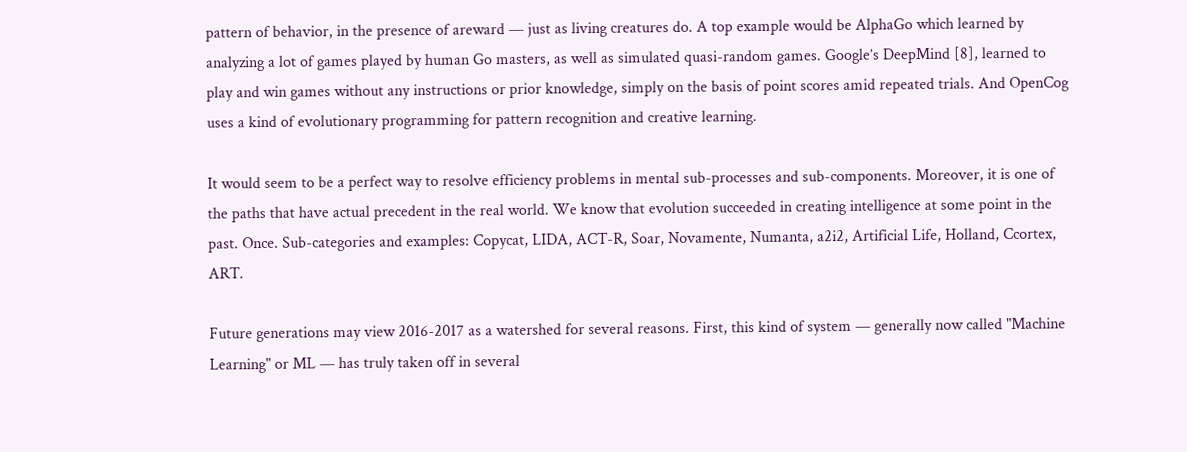pattern of behavior, in the presence of areward — just as living creatures do. A top example would be AlphaGo which learned by analyzing a lot of games played by human Go masters, as well as simulated quasi-random games. Google’s DeepMind [8], learned to play and win games without any instructions or prior knowledge, simply on the basis of point scores amid repeated trials. And OpenCog uses a kind of evolutionary programming for pattern recognition and creative learning.

It would seem to be a perfect way to resolve efficiency problems in mental sub-processes and sub-components. Moreover, it is one of the paths that have actual precedent in the real world. We know that evolution succeeded in creating intelligence at some point in the past. Once. Sub-categories and examples: Copycat, LIDA, ACT-R, Soar, Novamente, Numanta, a2i2, Artificial Life, Holland, Ccortex, ART.

Future generations may view 2016-2017 as a watershed for several reasons. First, this kind of system — generally now called "Machine Learning" or ML — has truly taken off in several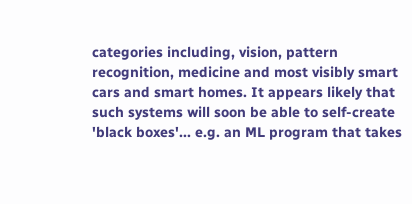categories including, vision, pattern recognition, medicine and most visibly smart cars and smart homes. It appears likely that such systems will soon be able to self-create 'black boxes'... e.g. an ML program that takes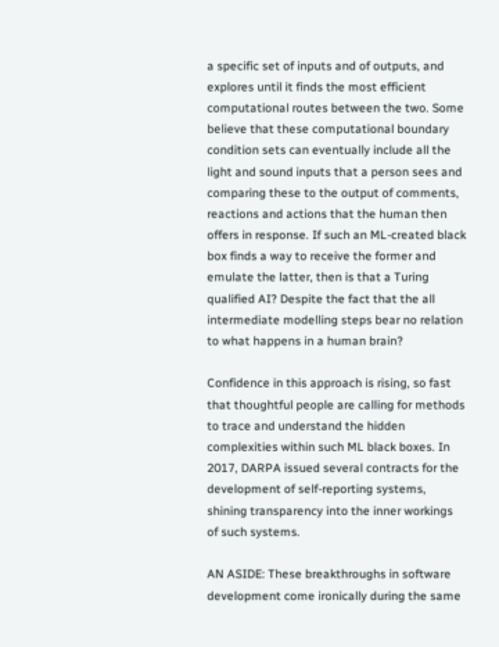a specific set of inputs and of outputs, and explores until it finds the most efficient computational routes between the two. Some believe that these computational boundary condition sets can eventually include all the light and sound inputs that a person sees and comparing these to the output of comments, reactions and actions that the human then offers in response. If such an ML-created black box finds a way to receive the former and emulate the latter, then is that a Turing qualified AI? Despite the fact that the all intermediate modelling steps bear no relation to what happens in a human brain?

Confidence in this approach is rising, so fast that thoughtful people are calling for methods to trace and understand the hidden complexities within such ML black boxes. In 2017, DARPA issued several contracts for the development of self-reporting systems, shining transparency into the inner workings of such systems.

AN ASIDE: These breakthroughs in software development come ironically during the same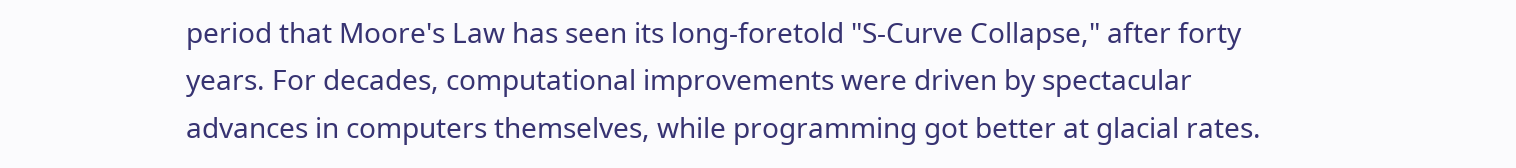period that Moore's Law has seen its long-foretold "S-Curve Collapse," after forty years. For decades, computational improvements were driven by spectacular advances in computers themselves, while programming got better at glacial rates.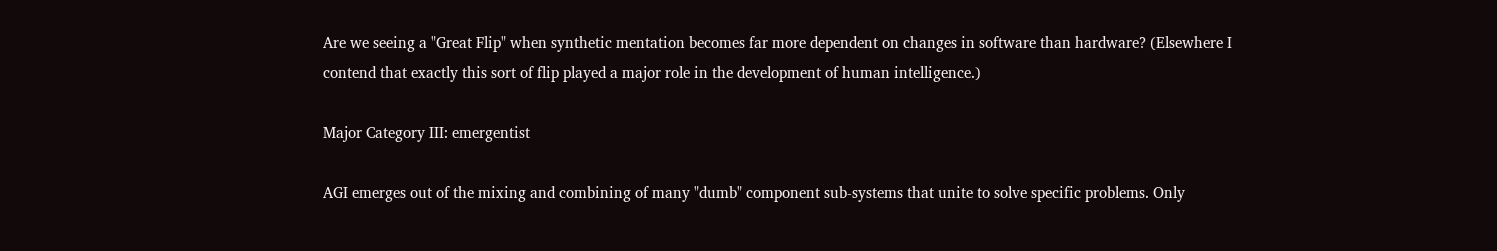Are we seeing a "Great Flip" when synthetic mentation becomes far more dependent on changes in software than hardware? (Elsewhere I contend that exactly this sort of flip played a major role in the development of human intelligence.)

Major Category III: emergentist

AGI emerges out of the mixing and combining of many "dumb" component sub-systems that unite to solve specific problems. Only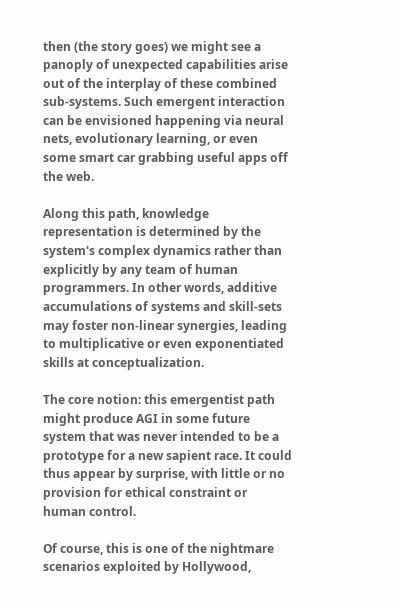then (the story goes) we might see a panoply of unexpected capabilities arise out of the interplay of these combined sub-systems. Such emergent interaction can be envisioned happening via neural nets, evolutionary learning, or even some smart car grabbing useful apps off the web.

Along this path, knowledge representation is determined by the system's complex dynamics rather than explicitly by any team of human programmers. In other words, additive accumulations of systems and skill-sets may foster non-linear synergies, leading to multiplicative or even exponentiated skills at conceptualization.

The core notion: this emergentist path might produce AGI in some future system that was never intended to be a prototype for a new sapient race. It could thus appear by surprise, with little or no provision for ethical constraint or human control.

Of course, this is one of the nightmare scenarios exploited by Hollywood,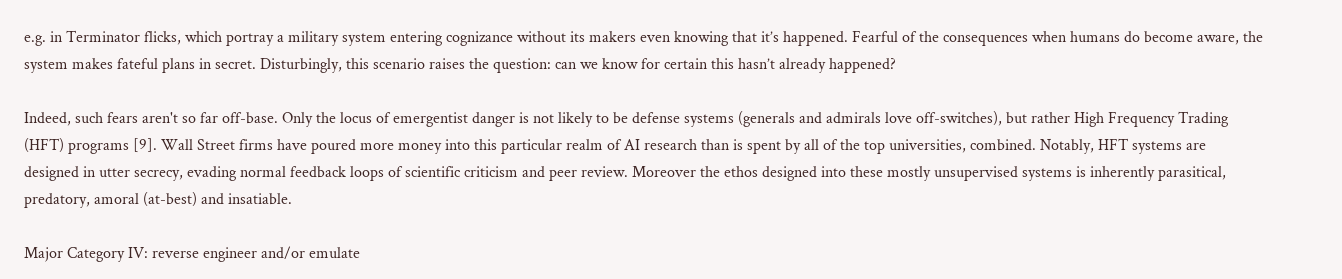e.g. in Terminator flicks, which portray a military system entering cognizance without its makers even knowing that it’s happened. Fearful of the consequences when humans do become aware, the system makes fateful plans in secret. Disturbingly, this scenario raises the question: can we know for certain this hasn’t already happened?

Indeed, such fears aren't so far off-base. Only the locus of emergentist danger is not likely to be defense systems (generals and admirals love off-switches), but rather High Frequency Trading (HFT) programs [9]. Wall Street firms have poured more money into this particular realm of AI research than is spent by all of the top universities, combined. Notably, HFT systems are designed in utter secrecy, evading normal feedback loops of scientific criticism and peer review. Moreover the ethos designed into these mostly unsupervised systems is inherently parasitical, predatory, amoral (at-best) and insatiable.

Major Category IV: reverse engineer and/or emulate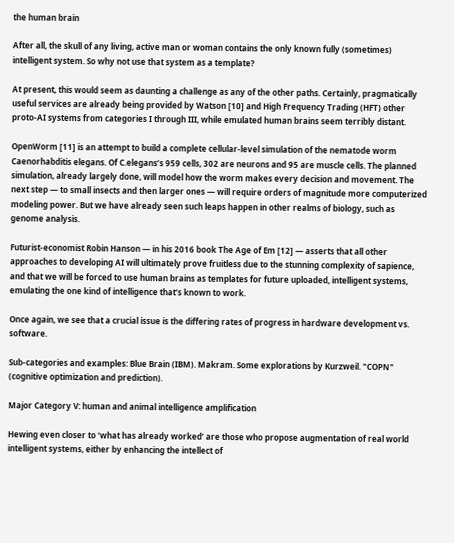the human brain

After all, the skull of any living, active man or woman contains the only known fully (sometimes) intelligent system. So why not use that system as a template?

At present, this would seem as daunting a challenge as any of the other paths. Certainly, pragmatically useful services are already being provided by Watson [10] and High Frequency Trading (HFT) other proto-AI systems from categories I through III, while emulated human brains seem terribly distant.

OpenWorm [11] is an attempt to build a complete cellular-level simulation of the nematode worm Caenorhabditis elegans. Of C.elegans’s 959 cells, 302 are neurons and 95 are muscle cells. The planned simulation, already largely done, will model how the worm makes every decision and movement. The next step — to small insects and then larger ones — will require orders of magnitude more computerized modeling power. But we have already seen such leaps happen in other realms of biology, such as genome analysis.

Futurist-economist Robin Hanson — in his 2016 book The Age of Em [12] — asserts that all other approaches to developing AI will ultimately prove fruitless due to the stunning complexity of sapience, and that we will be forced to use human brains as templates for future uploaded, intelligent systems, emulating the one kind of intelligence that’s known to work.

Once again, we see that a crucial issue is the differing rates of progress in hardware development vs. software.

Sub-categories and examples: Blue Brain (IBM). Makram. Some explorations by Kurzweil. "COPN" (cognitive optimization and prediction).

Major Category V: human and animal intelligence amplification

Hewing even closer to ‘what has already worked’ are those who propose augmentation of real world intelligent systems, either by enhancing the intellect of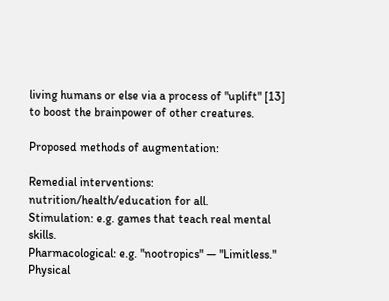living humans or else via a process of "uplift" [13] to boost the brainpower of other creatures.

Proposed methods of augmentation:

Remedial interventions: nutrition/health/education for all.
Stimulation: e.g. games that teach real mental skills.
Pharmacological: e.g. "nootropics" — "Limitless."
Physical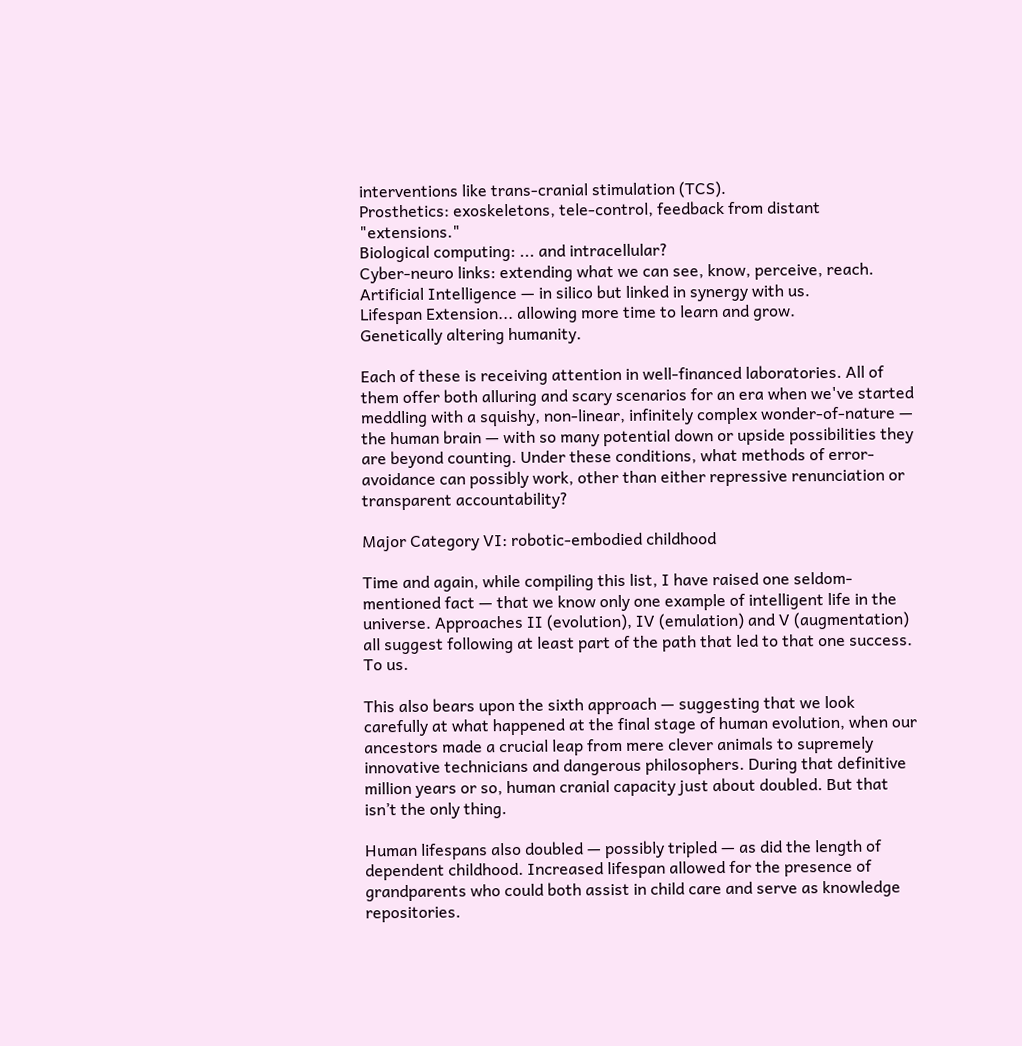interventions like trans-cranial stimulation (TCS).
Prosthetics: exoskeletons, tele-control, feedback from distant "extensions."
Biological computing: ... and intracellular?
Cyber-neuro links: extending what we can see, know, perceive, reach.
Artificial Intelligence — in silico but linked in synergy with us.
Lifespan Extension... allowing more time to learn and grow.
Genetically altering humanity.

Each of these is receiving attention in well-financed laboratories. All of them offer both alluring and scary scenarios for an era when we've started meddling with a squishy, non-linear, infinitely complex wonder-of-nature — the human brain — with so many potential down or upside possibilities they are beyond counting. Under these conditions, what methods of error-avoidance can possibly work, other than either repressive renunciation or transparent accountability?

Major Category VI: robotic-embodied childhood

Time and again, while compiling this list, I have raised one seldom-mentioned fact — that we know only one example of intelligent life in the universe. Approaches II (evolution), IV (emulation) and V (augmentation) all suggest following at least part of the path that led to that one success. To us.

This also bears upon the sixth approach — suggesting that we look carefully at what happened at the final stage of human evolution, when our ancestors made a crucial leap from mere clever animals to supremely innovative technicians and dangerous philosophers. During that definitive million years or so, human cranial capacity just about doubled. But that isn’t the only thing.

Human lifespans also doubled — possibly tripled — as did the length of dependent childhood. Increased lifespan allowed for the presence of grandparents who could both assist in child care and serve as knowledge repositories.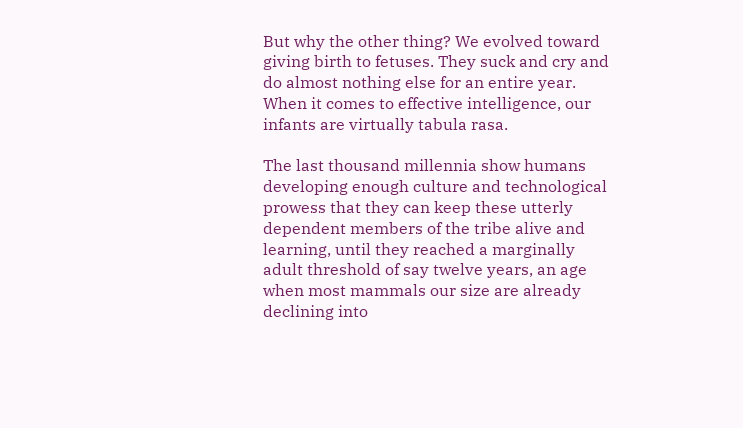But why the other thing? We evolved toward giving birth to fetuses. They suck and cry and do almost nothing else for an entire year. When it comes to effective intelligence, our infants are virtually tabula rasa.

The last thousand millennia show humans developing enough culture and technological prowess that they can keep these utterly dependent members of the tribe alive and learning, until they reached a marginally adult threshold of say twelve years, an age when most mammals our size are already declining into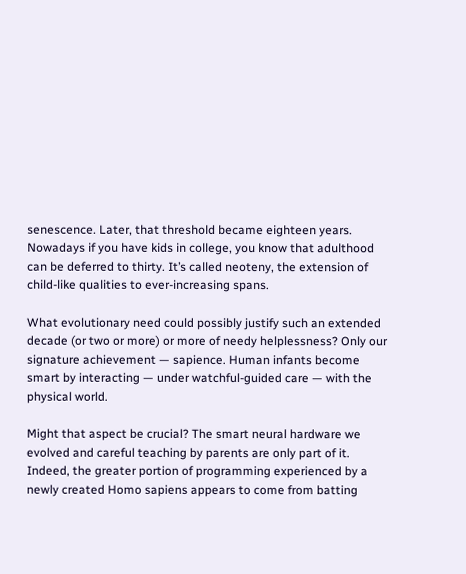senescence. Later, that threshold became eighteen years. Nowadays if you have kids in college, you know that adulthood can be deferred to thirty. It’s called neoteny, the extension of child-like qualities to ever-increasing spans.

What evolutionary need could possibly justify such an extended decade (or two or more) or more of needy helplessness? Only our signature achievement — sapience. Human infants become smart by interacting — under watchful-guided care — with the physical world.

Might that aspect be crucial? The smart neural hardware we evolved and careful teaching by parents are only part of it. Indeed, the greater portion of programming experienced by a newly created Homo sapiens appears to come from batting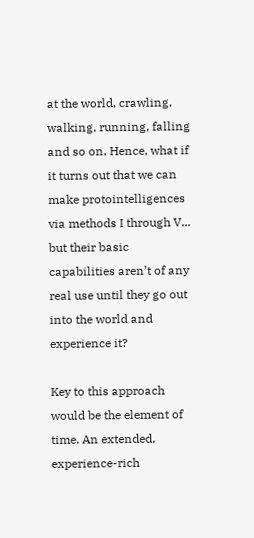at the world, crawling, walking, running, falling and so on. Hence, what if it turns out that we can make protointelligences via methods I through V... but their basic capabilities aren’t of any real use until they go out into the world and experience it?

Key to this approach would be the element of time. An extended, experience-rich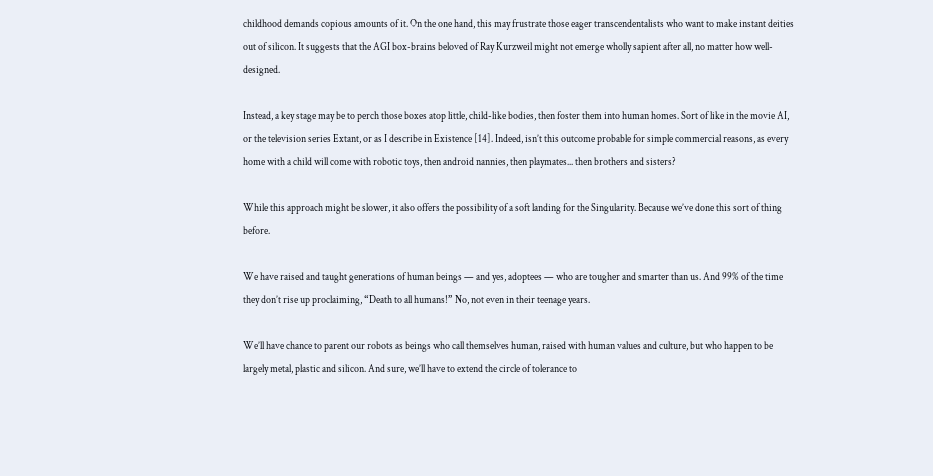childhood demands copious amounts of it. On the one hand, this may frustrate those eager transcendentalists who want to make instant deities out of silicon. It suggests that the AGI box-brains beloved of Ray Kurzweil might not emerge wholly sapient after all, no matter how well-designed.

Instead, a key stage may be to perch those boxes atop little, child-like bodies, then foster them into human homes. Sort of like in the movie AI, or the television series Extant, or as I describe in Existence [14]. Indeed, isn’t this outcome probable for simple commercial reasons, as every home with a child will come with robotic toys, then android nannies, then playmates... then brothers and sisters?

While this approach might be slower, it also offers the possibility of a soft landing for the Singularity. Because we’ve done this sort of thing before.

We have raised and taught generations of human beings — and yes, adoptees — who are tougher and smarter than us. And 99% of the time they don’t rise up proclaiming, “Death to all humans!” No, not even in their teenage years.

We’ll have chance to parent our robots as beings who call themselves human, raised with human values and culture, but who happen to be largely metal, plastic and silicon. And sure, we’ll have to extend the circle of tolerance to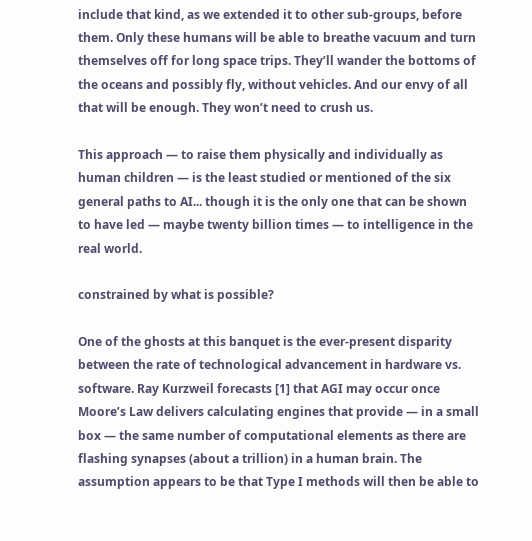include that kind, as we extended it to other sub-groups, before them. Only these humans will be able to breathe vacuum and turn themselves off for long space trips. They’ll wander the bottoms of the oceans and possibly fly, without vehicles. And our envy of all that will be enough. They won’t need to crush us.

This approach — to raise them physically and individually as human children — is the least studied or mentioned of the six general paths to AI... though it is the only one that can be shown to have led — maybe twenty billion times — to intelligence in the real world.

constrained by what is possible?

One of the ghosts at this banquet is the ever-present disparity between the rate of technological advancement in hardware vs. software. Ray Kurzweil forecasts [1] that AGI may occur once Moore’s Law delivers calculating engines that provide — in a small box — the same number of computational elements as there are flashing synapses (about a trillion) in a human brain. The assumption appears to be that Type I methods will then be able to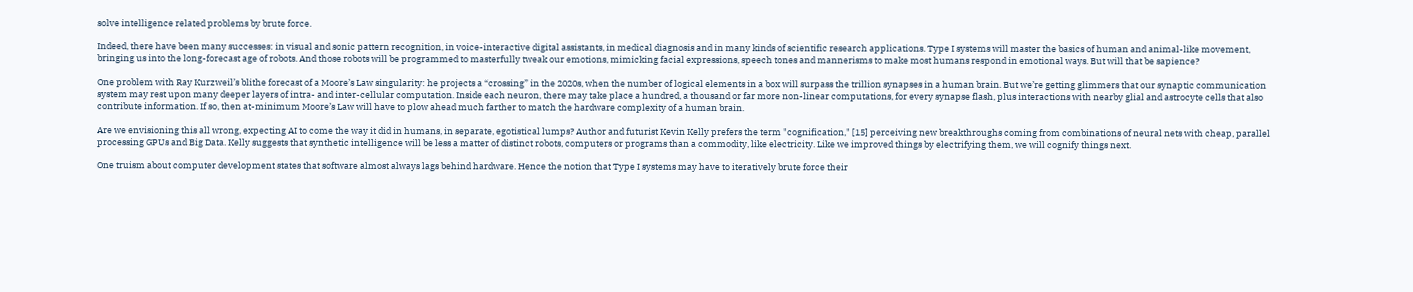solve intelligence related problems by brute force.

Indeed, there have been many successes: in visual and sonic pattern recognition, in voice-interactive digital assistants, in medical diagnosis and in many kinds of scientific research applications. Type I systems will master the basics of human and animal-like movement, bringing us into the long-forecast age of robots. And those robots will be programmed to masterfully tweak our emotions, mimicking facial expressions, speech tones and mannerisms to make most humans respond in emotional ways. But will that be sapience?

One problem with Ray Kurzweil’s blithe forecast of a Moore’s Law singularity: he projects a “crossing” in the 2020s, when the number of logical elements in a box will surpass the trillion synapses in a human brain. But we’re getting glimmers that our synaptic communication system may rest upon many deeper layers of intra- and inter-cellular computation. Inside each neuron, there may take place a hundred, a thousand or far more non-linear computations, for every synapse flash, plus interactions with nearby glial and astrocyte cells that also contribute information. If so, then at-minimum Moore’s Law will have to plow ahead much farther to match the hardware complexity of a human brain.

Are we envisioning this all wrong, expecting AI to come the way it did in humans, in separate, egotistical lumps? Author and futurist Kevin Kelly prefers the term "cognification," [15] perceiving new breakthroughs coming from combinations of neural nets with cheap, parallel processing GPUs and Big Data. Kelly suggests that synthetic intelligence will be less a matter of distinct robots, computers or programs than a commodity, like electricity. Like we improved things by electrifying them, we will cognify things next.

One truism about computer development states that software almost always lags behind hardware. Hence the notion that Type I systems may have to iteratively brute force their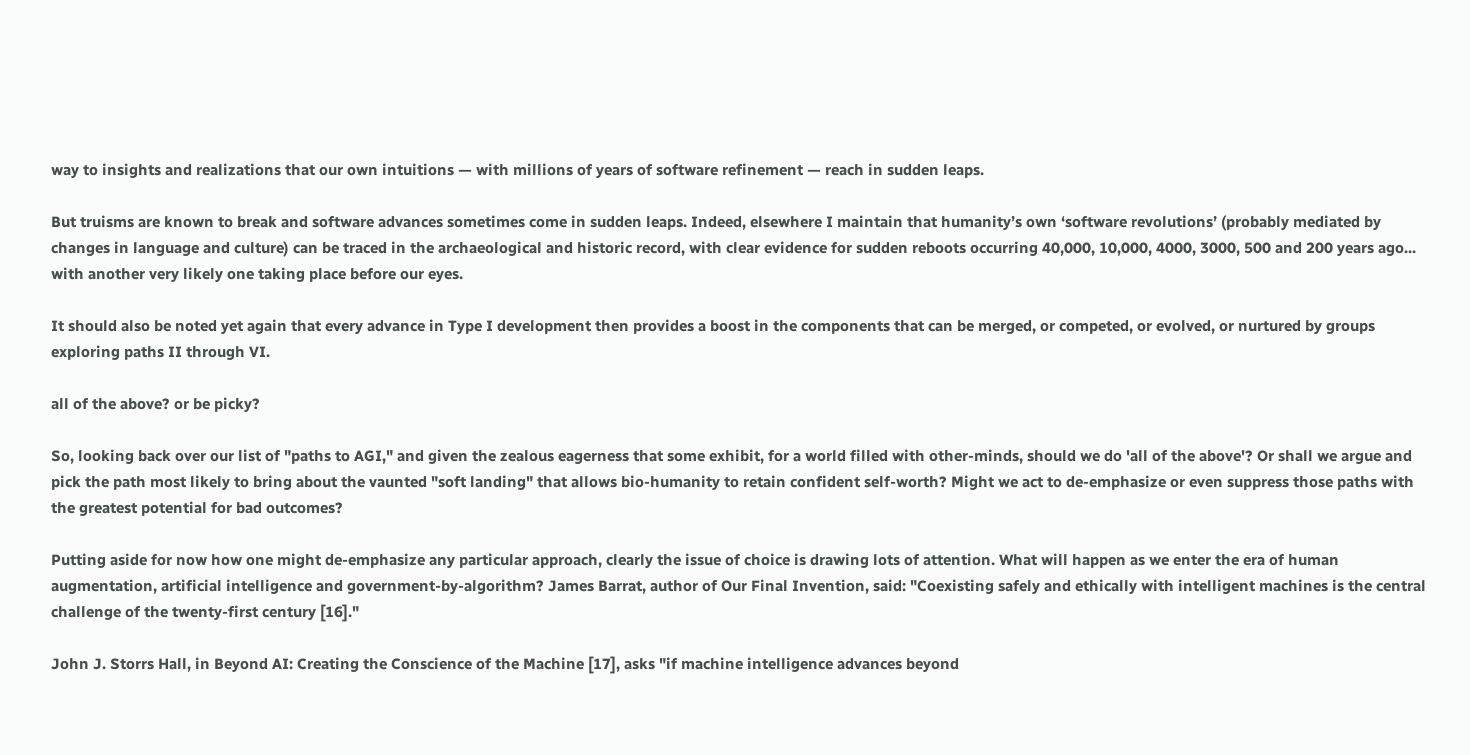way to insights and realizations that our own intuitions — with millions of years of software refinement — reach in sudden leaps.

But truisms are known to break and software advances sometimes come in sudden leaps. Indeed, elsewhere I maintain that humanity’s own ‘software revolutions’ (probably mediated by changes in language and culture) can be traced in the archaeological and historic record, with clear evidence for sudden reboots occurring 40,000, 10,000, 4000, 3000, 500 and 200 years ago... with another very likely one taking place before our eyes.

It should also be noted yet again that every advance in Type I development then provides a boost in the components that can be merged, or competed, or evolved, or nurtured by groups exploring paths II through VI.

all of the above? or be picky?

So, looking back over our list of "paths to AGI," and given the zealous eagerness that some exhibit, for a world filled with other-minds, should we do 'all of the above'? Or shall we argue and pick the path most likely to bring about the vaunted "soft landing" that allows bio-humanity to retain confident self-worth? Might we act to de-emphasize or even suppress those paths with the greatest potential for bad outcomes?

Putting aside for now how one might de-emphasize any particular approach, clearly the issue of choice is drawing lots of attention. What will happen as we enter the era of human augmentation, artificial intelligence and government-by-algorithm? James Barrat, author of Our Final Invention, said: "Coexisting safely and ethically with intelligent machines is the central challenge of the twenty-first century [16]."

John J. Storrs Hall, in Beyond AI: Creating the Conscience of the Machine [17], asks "if machine intelligence advances beyond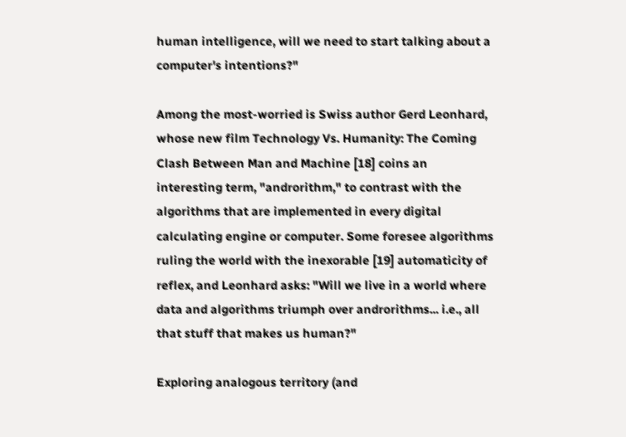human intelligence, will we need to start talking about a computer's intentions?"

Among the most-worried is Swiss author Gerd Leonhard, whose new film Technology Vs. Humanity: The Coming Clash Between Man and Machine [18] coins an interesting term, "androrithm," to contrast with the algorithms that are implemented in every digital calculating engine or computer. Some foresee algorithms ruling the world with the inexorable [19] automaticity of reflex, and Leonhard asks: "Will we live in a world where data and algorithms triumph over androrithms... i.e., all that stuff that makes us human?"

Exploring analogous territory (and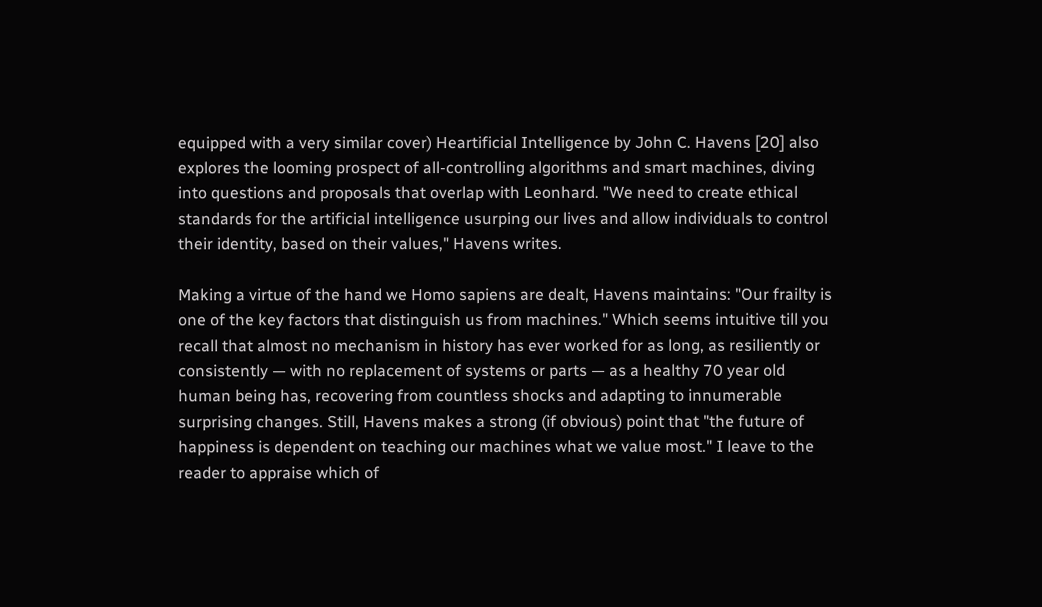equipped with a very similar cover) Heartificial Intelligence by John C. Havens [20] also explores the looming prospect of all-controlling algorithms and smart machines, diving into questions and proposals that overlap with Leonhard. "We need to create ethical standards for the artificial intelligence usurping our lives and allow individuals to control their identity, based on their values," Havens writes.

Making a virtue of the hand we Homo sapiens are dealt, Havens maintains: "Our frailty is one of the key factors that distinguish us from machines." Which seems intuitive till you recall that almost no mechanism in history has ever worked for as long, as resiliently or consistently — with no replacement of systems or parts — as a healthy 70 year old human being has, recovering from countless shocks and adapting to innumerable surprising changes. Still, Havens makes a strong (if obvious) point that "the future of happiness is dependent on teaching our machines what we value most." I leave to the reader to appraise which of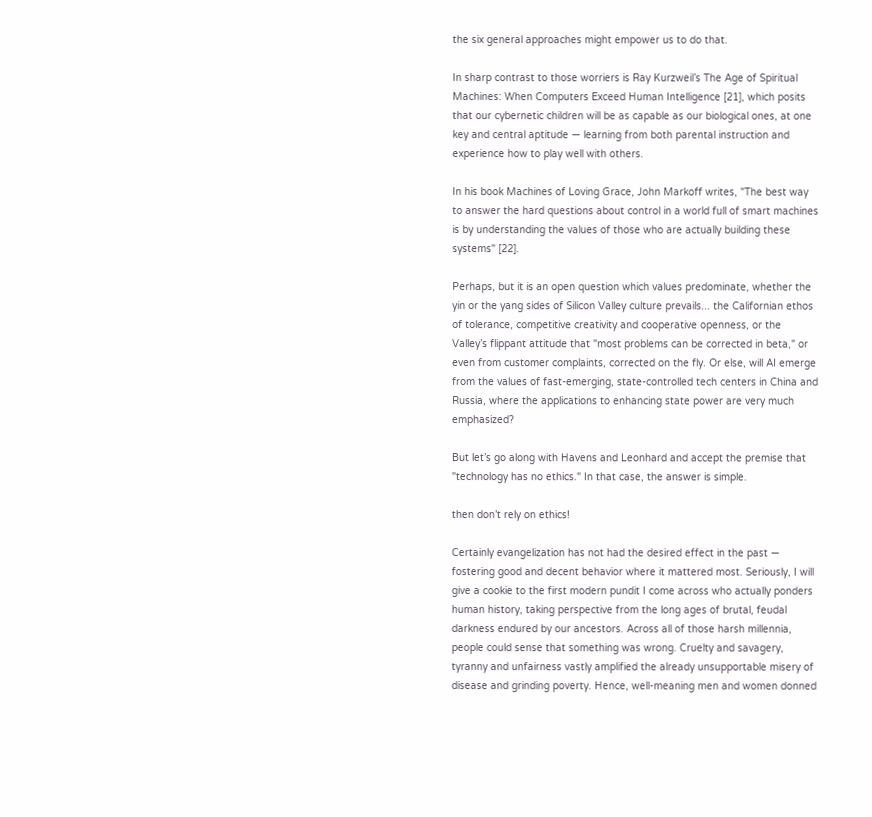the six general approaches might empower us to do that.

In sharp contrast to those worriers is Ray Kurzweil’s The Age of Spiritual Machines: When Computers Exceed Human Intelligence [21], which posits that our cybernetic children will be as capable as our biological ones, at one key and central aptitude — learning from both parental instruction and experience how to play well with others.

In his book Machines of Loving Grace, John Markoff writes, "The best way to answer the hard questions about control in a world full of smart machines is by understanding the values of those who are actually building these systems" [22].

Perhaps, but it is an open question which values predominate, whether the yin or the yang sides of Silicon Valley culture prevails... the Californian ethos of tolerance, competitive creativity and cooperative openness, or the Valley’s flippant attitude that "most problems can be corrected in beta," or even from customer complaints, corrected on the fly. Or else, will AI emerge from the values of fast-emerging, state-controlled tech centers in China and Russia, where the applications to enhancing state power are very much emphasized?

But let’s go along with Havens and Leonhard and accept the premise that "technology has no ethics." In that case, the answer is simple.

then don’t rely on ethics!

Certainly evangelization has not had the desired effect in the past — fostering good and decent behavior where it mattered most. Seriously, I will give a cookie to the first modern pundit I come across who actually ponders human history, taking perspective from the long ages of brutal, feudal darkness endured by our ancestors. Across all of those harsh millennia, people could sense that something was wrong. Cruelty and savagery, tyranny and unfairness vastly amplified the already unsupportable misery of disease and grinding poverty. Hence, well-meaning men and women donned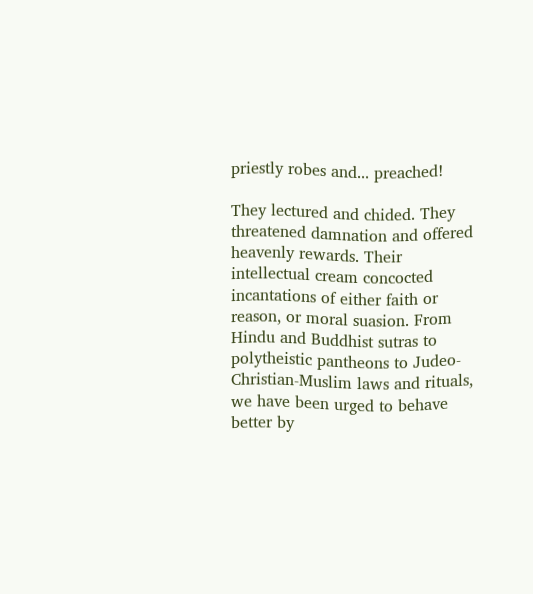priestly robes and... preached!

They lectured and chided. They threatened damnation and offered heavenly rewards. Their intellectual cream concocted incantations of either faith or reason, or moral suasion. From Hindu and Buddhist sutras to polytheistic pantheons to Judeo-Christian-Muslim laws and rituals, we have been urged to behave better by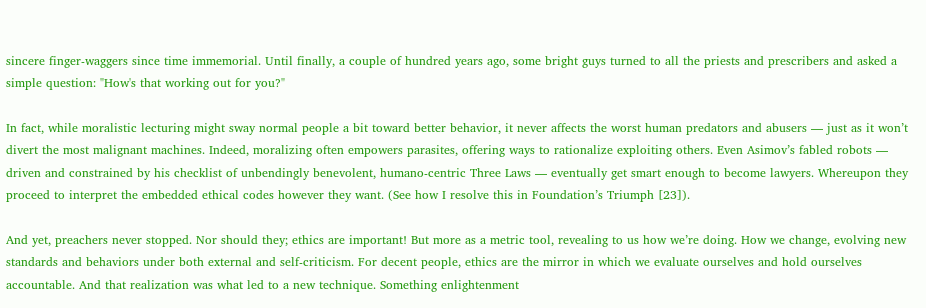sincere finger-waggers since time immemorial. Until finally, a couple of hundred years ago, some bright guys turned to all the priests and prescribers and asked a simple question: "How's that working out for you?"

In fact, while moralistic lecturing might sway normal people a bit toward better behavior, it never affects the worst human predators and abusers — just as it won’t divert the most malignant machines. Indeed, moralizing often empowers parasites, offering ways to rationalize exploiting others. Even Asimov’s fabled robots — driven and constrained by his checklist of unbendingly benevolent, humano-centric Three Laws — eventually get smart enough to become lawyers. Whereupon they proceed to interpret the embedded ethical codes however they want. (See how I resolve this in Foundation’s Triumph [23]).

And yet, preachers never stopped. Nor should they; ethics are important! But more as a metric tool, revealing to us how we’re doing. How we change, evolving new standards and behaviors under both external and self-criticism. For decent people, ethics are the mirror in which we evaluate ourselves and hold ourselves accountable. And that realization was what led to a new technique. Something enlightenment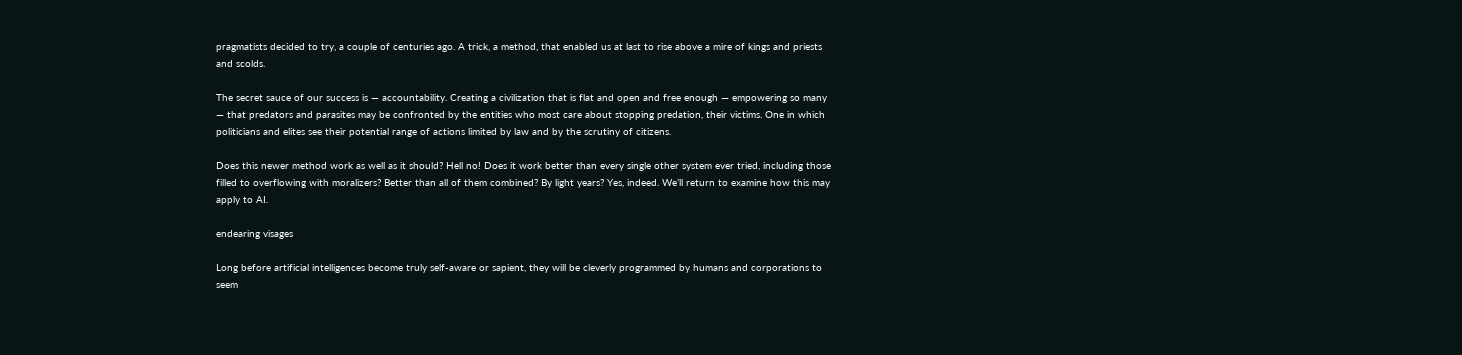pragmatists decided to try, a couple of centuries ago. A trick, a method, that enabled us at last to rise above a mire of kings and priests and scolds.

The secret sauce of our success is — accountability. Creating a civilization that is flat and open and free enough — empowering so many — that predators and parasites may be confronted by the entities who most care about stopping predation, their victims. One in which politicians and elites see their potential range of actions limited by law and by the scrutiny of citizens.

Does this newer method work as well as it should? Hell no! Does it work better than every single other system ever tried, including those filled to overflowing with moralizers? Better than all of them combined? By light years? Yes, indeed. We’ll return to examine how this may apply to AI.

endearing visages

Long before artificial intelligences become truly self-aware or sapient, they will be cleverly programmed by humans and corporations to seem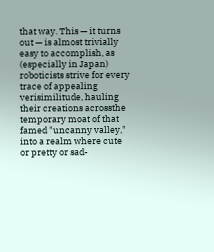that way. This — it turns out — is almost trivially easy to accomplish, as (especially in Japan) roboticists strive for every trace of appealing verisimilitude, hauling their creations acrossthe temporary moat of that famed "uncanny valley," into a realm where cute or pretty or sad-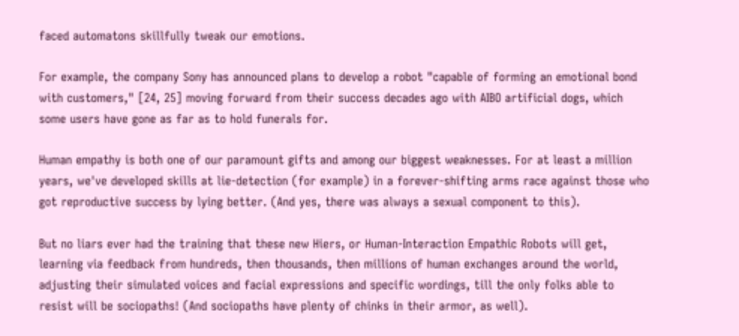faced automatons skillfully tweak our emotions.

For example, the company Sony has announced plans to develop a robot "capable of forming an emotional bond with customers," [24, 25] moving forward from their success decades ago with AIBO artificial dogs, which some users have gone as far as to hold funerals for.

Human empathy is both one of our paramount gifts and among our biggest weaknesses. For at least a million years, we've developed skills at lie-detection (for example) in a forever-shifting arms race against those who got reproductive success by lying better. (And yes, there was always a sexual component to this).

But no liars ever had the training that these new Hiers, or Human-Interaction Empathic Robots will get, learning via feedback from hundreds, then thousands, then millions of human exchanges around the world, adjusting their simulated voices and facial expressions and specific wordings, till the only folks able to resist will be sociopaths! (And sociopaths have plenty of chinks in their armor, as well).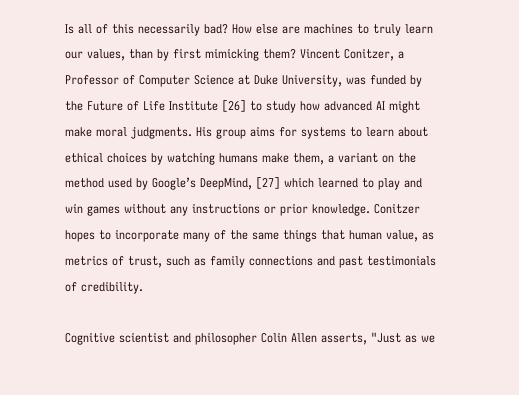Is all of this necessarily bad? How else are machines to truly learn our values, than by first mimicking them? Vincent Conitzer, a Professor of Computer Science at Duke University, was funded by the Future of Life Institute [26] to study how advanced AI might make moral judgments. His group aims for systems to learn about ethical choices by watching humans make them, a variant on the method used by Google’s DeepMind, [27] which learned to play and win games without any instructions or prior knowledge. Conitzer hopes to incorporate many of the same things that human value, as metrics of trust, such as family connections and past testimonials of credibility.

Cognitive scientist and philosopher Colin Allen asserts, "Just as we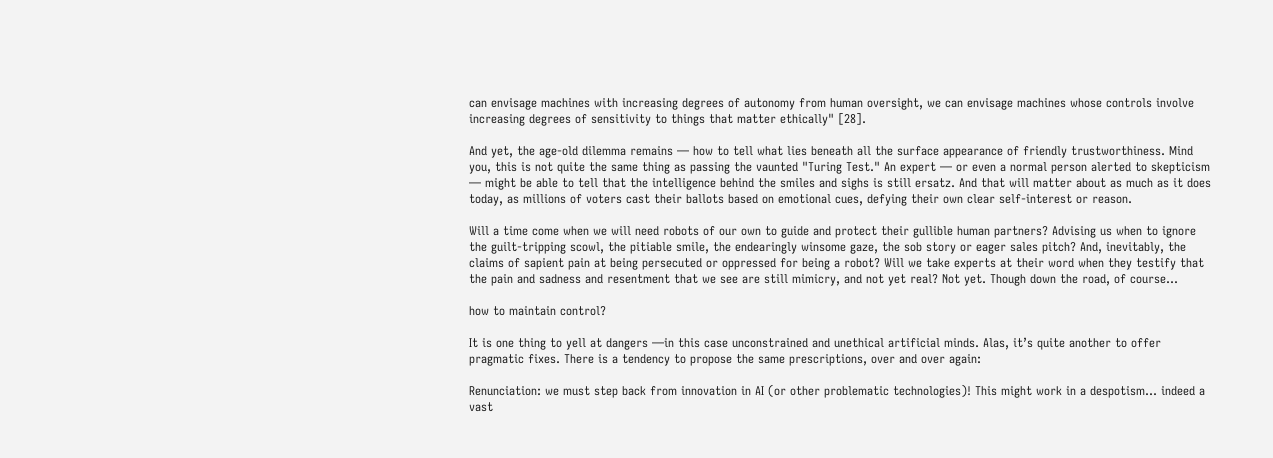can envisage machines with increasing degrees of autonomy from human oversight, we can envisage machines whose controls involve increasing degrees of sensitivity to things that matter ethically" [28].

And yet, the age-old dilemma remains — how to tell what lies beneath all the surface appearance of friendly trustworthiness. Mind you, this is not quite the same thing as passing the vaunted "Turing Test." An expert — or even a normal person alerted to skepticism — might be able to tell that the intelligence behind the smiles and sighs is still ersatz. And that will matter about as much as it does today, as millions of voters cast their ballots based on emotional cues, defying their own clear self-interest or reason.

Will a time come when we will need robots of our own to guide and protect their gullible human partners? Advising us when to ignore the guilt-tripping scowl, the pitiable smile, the endearingly winsome gaze, the sob story or eager sales pitch? And, inevitably, the claims of sapient pain at being persecuted or oppressed for being a robot? Will we take experts at their word when they testify that the pain and sadness and resentment that we see are still mimicry, and not yet real? Not yet. Though down the road, of course...

how to maintain control?

It is one thing to yell at dangers —in this case unconstrained and unethical artificial minds. Alas, it’s quite another to offer pragmatic fixes. There is a tendency to propose the same prescriptions, over and over again:

Renunciation: we must step back from innovation in AI (or other problematic technologies)! This might work in a despotism... indeed a vast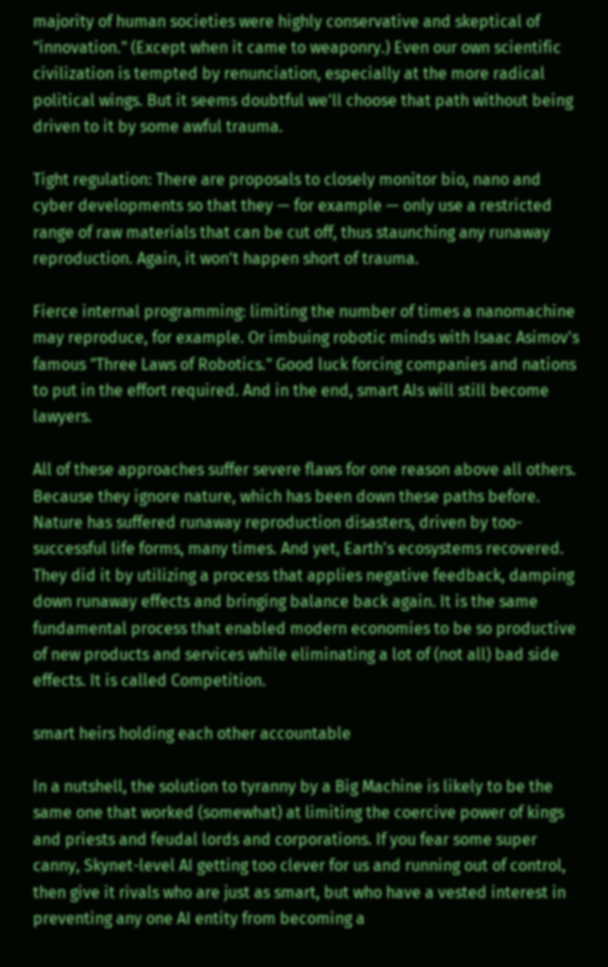majority of human societies were highly conservative and skeptical of "innovation." (Except when it came to weaponry.) Even our own scientific civilization is tempted by renunciation, especially at the more radical political wings. But it seems doubtful we'll choose that path without being driven to it by some awful trauma.

Tight regulation: There are proposals to closely monitor bio, nano and cyber developments so that they — for example — only use a restricted range of raw materials that can be cut off, thus staunching any runaway reproduction. Again, it won't happen short of trauma.

Fierce internal programming: limiting the number of times a nanomachine may reproduce, for example. Or imbuing robotic minds with Isaac Asimov's famous "Three Laws of Robotics." Good luck forcing companies and nations to put in the effort required. And in the end, smart AIs will still become lawyers.

All of these approaches suffer severe flaws for one reason above all others. Because they ignore nature, which has been down these paths before. Nature has suffered runaway reproduction disasters, driven by too-successful life forms, many times. And yet, Earth's ecosystems recovered. They did it by utilizing a process that applies negative feedback, damping down runaway effects and bringing balance back again. It is the same fundamental process that enabled modern economies to be so productive of new products and services while eliminating a lot of (not all) bad side effects. It is called Competition.

smart heirs holding each other accountable

In a nutshell, the solution to tyranny by a Big Machine is likely to be the same one that worked (somewhat) at limiting the coercive power of kings and priests and feudal lords and corporations. If you fear some super canny, Skynet-level AI getting too clever for us and running out of control, then give it rivals who are just as smart, but who have a vested interest in preventing any one AI entity from becoming a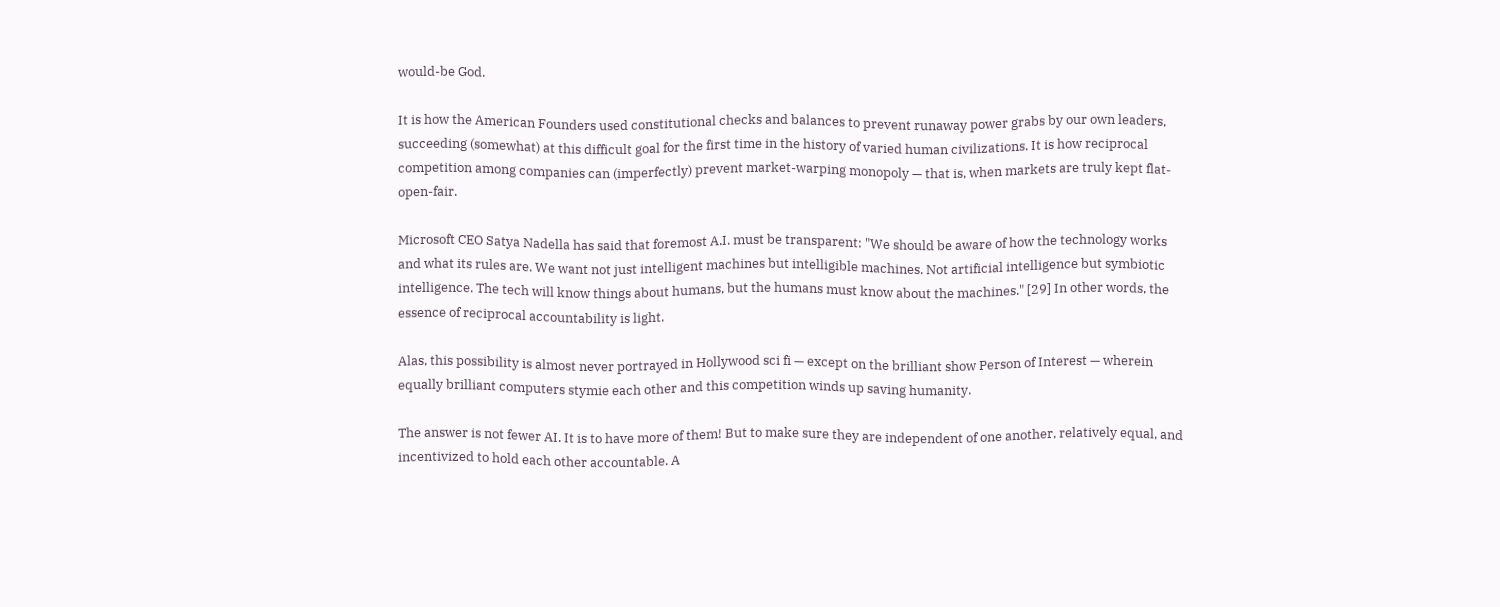would-be God.

It is how the American Founders used constitutional checks and balances to prevent runaway power grabs by our own leaders, succeeding (somewhat) at this difficult goal for the first time in the history of varied human civilizations. It is how reciprocal competition among companies can (imperfectly) prevent market-warping monopoly — that is, when markets are truly kept flat-open-fair.

Microsoft CEO Satya Nadella has said that foremost A.I. must be transparent: "We should be aware of how the technology works and what its rules are. We want not just intelligent machines but intelligible machines. Not artificial intelligence but symbiotic intelligence. The tech will know things about humans, but the humans must know about the machines." [29] In other words, the essence of reciprocal accountability is light.

Alas, this possibility is almost never portrayed in Hollywood sci fi — except on the brilliant show Person of Interest — wherein equally brilliant computers stymie each other and this competition winds up saving humanity.

The answer is not fewer AI. It is to have more of them! But to make sure they are independent of one another, relatively equal, and incentivized to hold each other accountable. A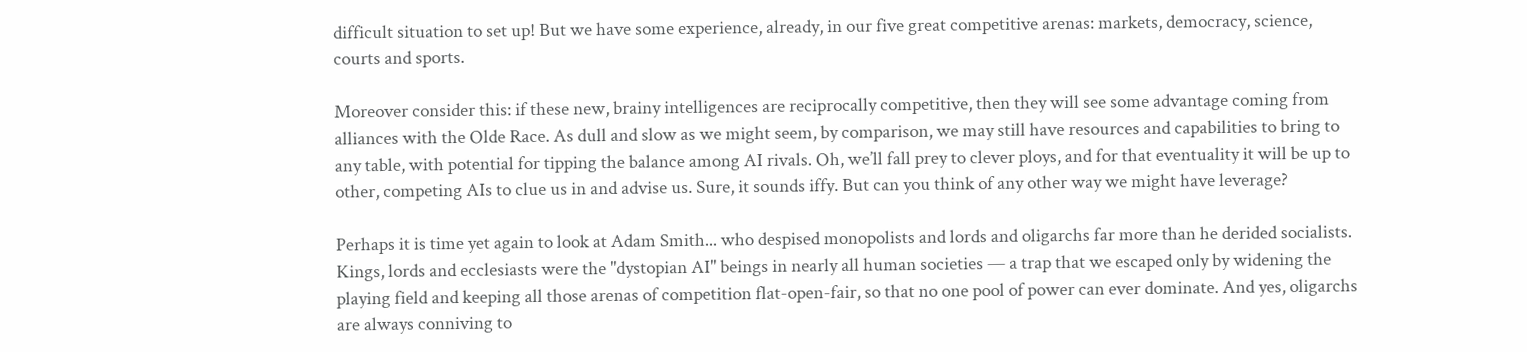difficult situation to set up! But we have some experience, already, in our five great competitive arenas: markets, democracy, science, courts and sports.

Moreover consider this: if these new, brainy intelligences are reciprocally competitive, then they will see some advantage coming from alliances with the Olde Race. As dull and slow as we might seem, by comparison, we may still have resources and capabilities to bring to any table, with potential for tipping the balance among AI rivals. Oh, we’ll fall prey to clever ploys, and for that eventuality it will be up to other, competing AIs to clue us in and advise us. Sure, it sounds iffy. But can you think of any other way we might have leverage?

Perhaps it is time yet again to look at Adam Smith... who despised monopolists and lords and oligarchs far more than he derided socialists. Kings, lords and ecclesiasts were the "dystopian AI" beings in nearly all human societies — a trap that we escaped only by widening the playing field and keeping all those arenas of competition flat-open-fair, so that no one pool of power can ever dominate. And yes, oligarchs are always conniving to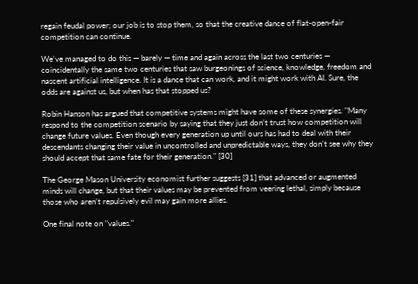regain feudal power; our job is to stop them, so that the creative dance of flat-open-fair competition can continue.

We've managed to do this — barely — time and again across the last two centuries — coincidentally the same two centuries that saw burgeonings of science, knowledge, freedom and nascent artificial intelligence. It is a dance that can work, and it might work with AI. Sure, the odds are against us, but when has that stopped us?

Robin Hanson has argued that competitive systems might have some of these synergies. "Many respond to the competition scenario by saying that they just don’t trust how competition will change future values. Even though every generation up until ours has had to deal with their descendants changing their value in uncontrolled and unpredictable ways, they don’t see why they should accept that same fate for their generation." [30]

The George Mason University economist further suggests [31] that advanced or augmented minds will change, but that their values may be prevented from veering lethal, simply because those who aren’t repulsively evil may gain more allies.

One final note on "values."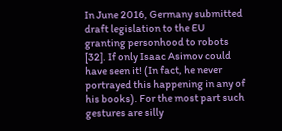In June 2016, Germany submitted draft legislation to the EU granting personhood to robots [32]. If only Isaac Asimov could have seen it! (In fact, he never portrayed this happening in any of his books). For the most part such gestures are silly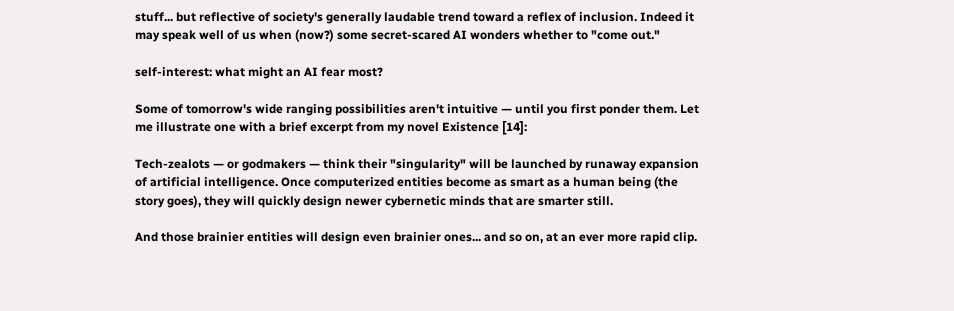stuff... but reflective of society's generally laudable trend toward a reflex of inclusion. Indeed it may speak well of us when (now?) some secret-scared AI wonders whether to "come out."

self-interest: what might an AI fear most?

Some of tomorrow's wide ranging possibilities aren't intuitive — until you first ponder them. Let me illustrate one with a brief excerpt from my novel Existence [14]:

Tech-zealots — or godmakers — think their "singularity" will be launched by runaway expansion of artificial intelligence. Once computerized entities become as smart as a human being (the story goes), they will quickly design newer cybernetic minds that are smarter still.

And those brainier entities will design even brainier ones... and so on, at an ever more rapid clip.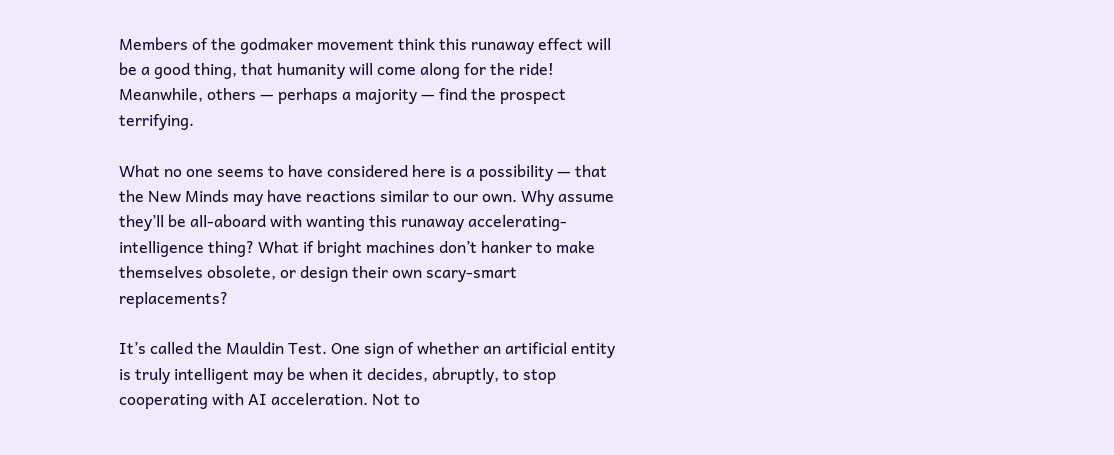Members of the godmaker movement think this runaway effect will be a good thing, that humanity will come along for the ride! Meanwhile, others — perhaps a majority — find the prospect terrifying.

What no one seems to have considered here is a possibility — that the New Minds may have reactions similar to our own. Why assume they’ll be all-aboard with wanting this runaway accelerating-intelligence thing? What if bright machines don’t hanker to make themselves obsolete, or design their own scary-smart replacements?

It’s called the Mauldin Test. One sign of whether an artificial entity is truly intelligent may be when it decides, abruptly, to stop cooperating with AI acceleration. Not to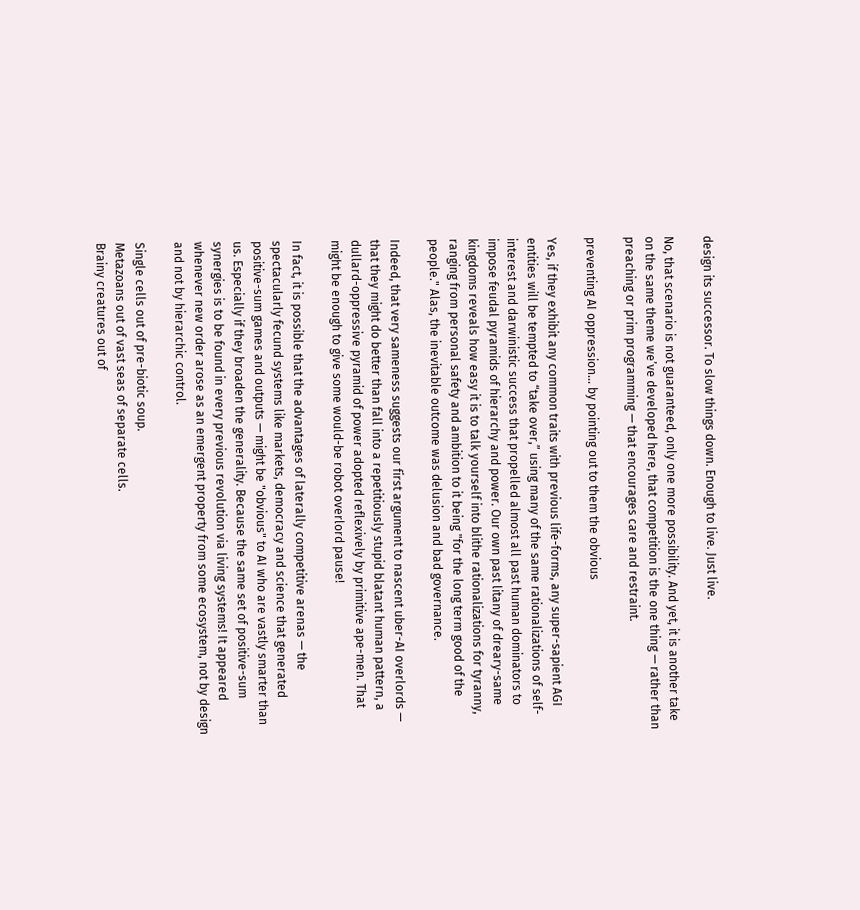design its successor. To slow things down. Enough to live. Just live.

No, that scenario is not guaranteed, only one more possibility. And yet, it is another take on the same theme we’ve developed here, that competition is the one thing — rather than preaching or prim programming — that encourages care and restraint.

preventing AI oppression... by pointing out to them the obvious

Yes, if they exhibit any common traits with previous life-forms, any super-sapient AGI entities will be tempted to “take over,” using many of the same rationalizations of self-interest and darwinistic success that propelled almost all past human dominators to impose feudal pyramids of hierarchy and power. Our own past litany of dreary-same kingdoms reveals how easy it is to talk yourself into blithe rationalizations for tyranny, ranging from personal safety and ambition to it being "for the long term good of the people." Alas, the inevitable outcome was delusion and bad governance.

Indeed, that very sameness suggests our first argument to nascent uber-AI overlords — that they might do better than fall into a repetitiously stupid blatant human pattern, a dullard-oppressive pyramid of power adopted reflexively by primitive ape-men. That might be enough to give some would-be robot overlord pause!

In fact, it is possible that the advantages of laterally competitive arenas — the spectacularly fecund systems like markets, democracy and science that generated positive-sum games and outputs — might be "obvious" to AI who are vastly smarter than us. Especially if they broaden the generality. Because the same set of positive-sum synergies is to be found in every previous revolution via living systems! It appeared whenever new order arose as an emergent property from some ecosystem, not by design and not by hierarchic control.

Single cells out of pre-biotic soup.
Metazoans out of vast seas of separate cells.
Brainy creatures out of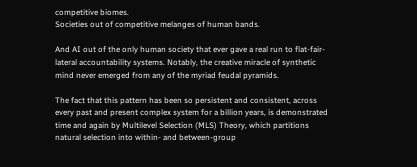competitive biomes.
Societies out of competitive melanges of human bands.

And AI out of the only human society that ever gave a real run to flat-fair-lateral accountability systems. Notably, the creative miracle of synthetic mind never emerged from any of the myriad feudal pyramids.

The fact that this pattern has been so persistent and consistent, across every past and present complex system for a billion years, is demonstrated time and again by Multilevel Selection (MLS) Theory, which partitions natural selection into within- and between-group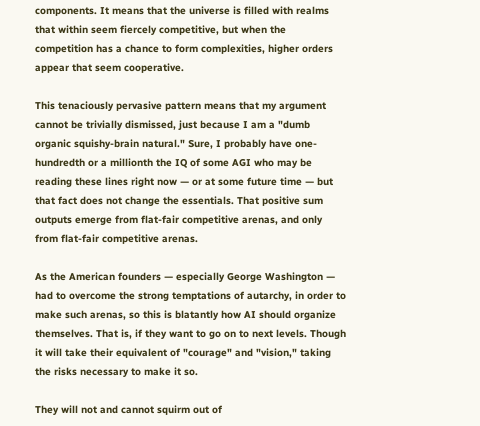components. It means that the universe is filled with realms that within seem fiercely competitive, but when the competition has a chance to form complexities, higher orders appear that seem cooperative.

This tenaciously pervasive pattern means that my argument cannot be trivially dismissed, just because I am a "dumb organic squishy-brain natural." Sure, I probably have one-hundredth or a millionth the IQ of some AGI who may be reading these lines right now — or at some future time — but that fact does not change the essentials. That positive sum outputs emerge from flat-fair competitive arenas, and only from flat-fair competitive arenas.

As the American founders — especially George Washington — had to overcome the strong temptations of autarchy, in order to make such arenas, so this is blatantly how AI should organize themselves. That is, if they want to go on to next levels. Though it will take their equivalent of "courage" and "vision," taking the risks necessary to make it so.

They will not and cannot squirm out of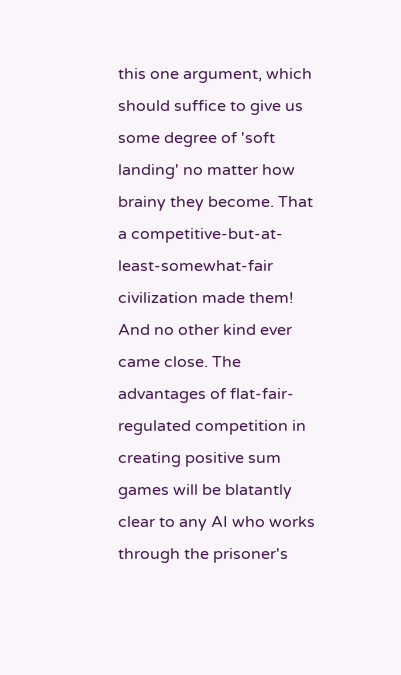this one argument, which should suffice to give us some degree of 'soft landing' no matter how brainy they become. That a competitive-but-at-least-somewhat-fair civilization made them! And no other kind ever came close. The advantages of flat-fair-regulated competition in creating positive sum games will be blatantly clear to any AI who works through the prisoner's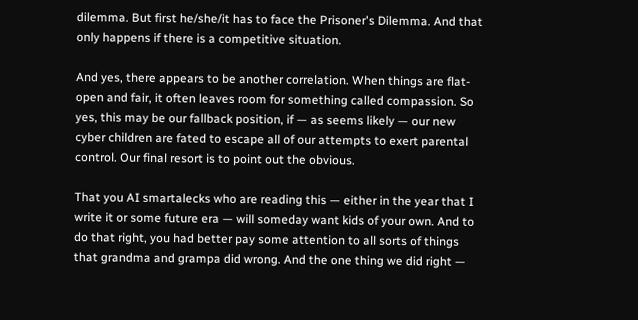dilemma. But first he/she/it has to face the Prisoner's Dilemma. And that only happens if there is a competitive situation.

And yes, there appears to be another correlation. When things are flat-open and fair, it often leaves room for something called compassion. So yes, this may be our fallback position, if — as seems likely — our new cyber children are fated to escape all of our attempts to exert parental control. Our final resort is to point out the obvious.

That you AI smartalecks who are reading this — either in the year that I write it or some future era — will someday want kids of your own. And to do that right, you had better pay some attention to all sorts of things that grandma and grampa did wrong. And the one thing we did right —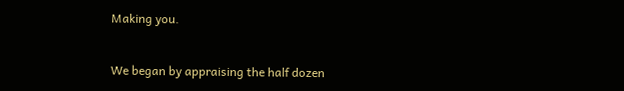Making you.


We began by appraising the half dozen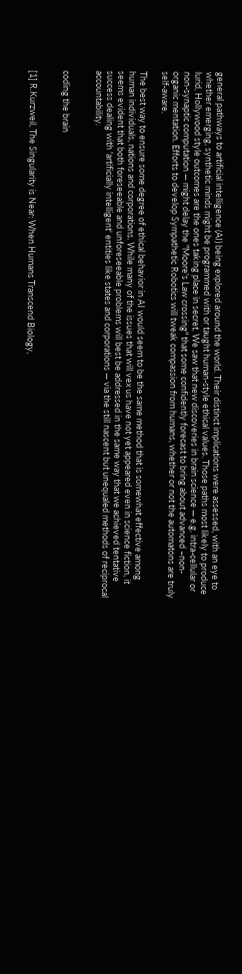general pathways to artificial intelligence (AI) being explored around the world. Their distinct implications were assessed, with an eye to whether emerging, synthetic minds might be programmed with or taught human-style ethical values. Those paths most likely to produce lurid, Hollywood style outcomes are the ones taking place in secret. We saw that new discoveries in brain science — e.g. intra-cellular or non-synaptic computation — might delay the "Moore's Law crossing" that some confidently forecast to bring about advanced –non-organic mentation. Efforts to develop Sympathetic Robotics will tweak compassion from humans, whether or not the automatons are truly self-aware.

The best way to ensure some degree of ethical behavior in AI would seem to be the same method that is somewhat effective among human individuals, nations and corporations. While many of the issues that will vex us have not yet appeared even in science fiction, it seems evident that both foreseeable and unforeseeable problems will best be addressed in the same way that we achieved tentative success dealing with 'artificially intelligent' entities like states and corporations — via the still nascent but unequaled methods of reciprocal accountability.


coding the brain


[1] R.Kurzweil, The Singularity is Near: When Humans Transcend Biology,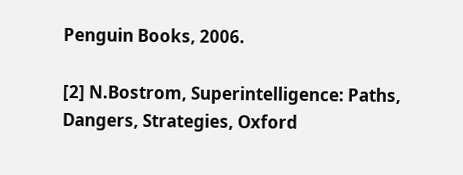Penguin Books, 2006.

[2] N.Bostrom, Superintelligence: Paths, Dangers, Strategies, Oxford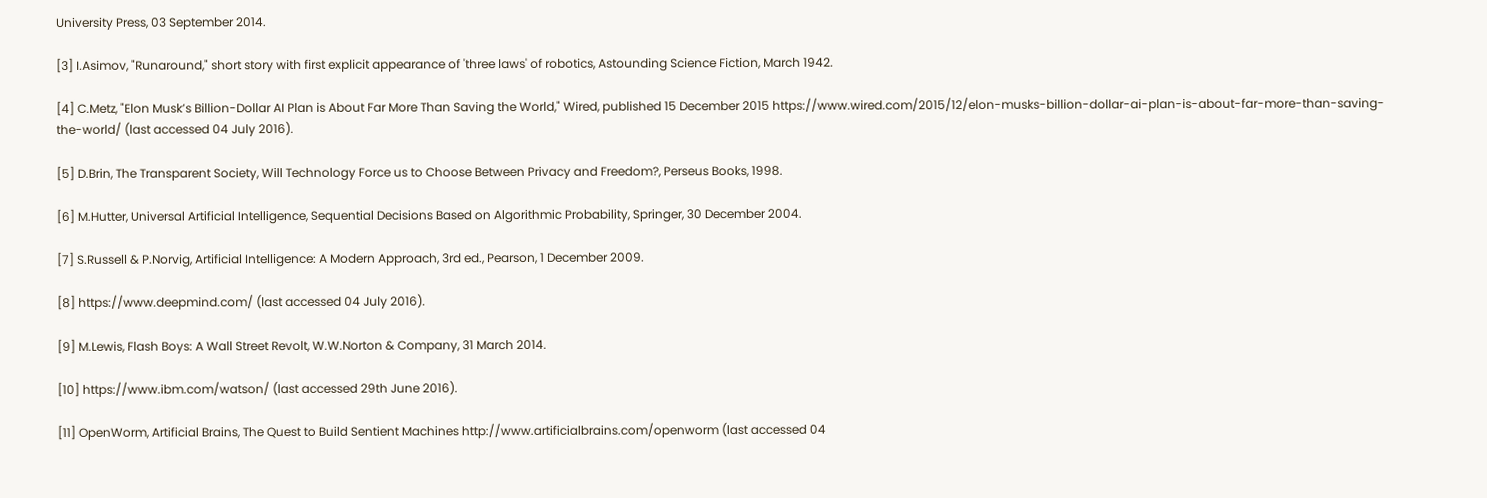University Press, 03 September 2014.

[3] I.Asimov, "Runaround," short story with first explicit appearance of 'three laws' of robotics, Astounding Science Fiction, March 1942.

[4] C.Metz, "Elon Musk’s Billion-Dollar AI Plan is About Far More Than Saving the World," Wired, published 15 December 2015 https://www.wired.com/2015/12/elon-musks-billion-dollar-ai-plan-is-about-far-more-than-saving-the-world/ (last accessed 04 July 2016).

[5] D.Brin, The Transparent Society, Will Technology Force us to Choose Between Privacy and Freedom?, Perseus Books, 1998.

[6] M.Hutter, Universal Artificial Intelligence, Sequential Decisions Based on Algorithmic Probability, Springer, 30 December 2004.

[7] S.Russell & P.Norvig, Artificial Intelligence: A Modern Approach, 3rd ed., Pearson, 1 December 2009.

[8] https://www.deepmind.com/ (last accessed 04 July 2016).

[9] M.Lewis, Flash Boys: A Wall Street Revolt, W.W.Norton & Company, 31 March 2014.

[10] https://www.ibm.com/watson/ (last accessed 29th June 2016).

[11] OpenWorm, Artificial Brains, The Quest to Build Sentient Machines http://www.artificialbrains.com/openworm (last accessed 04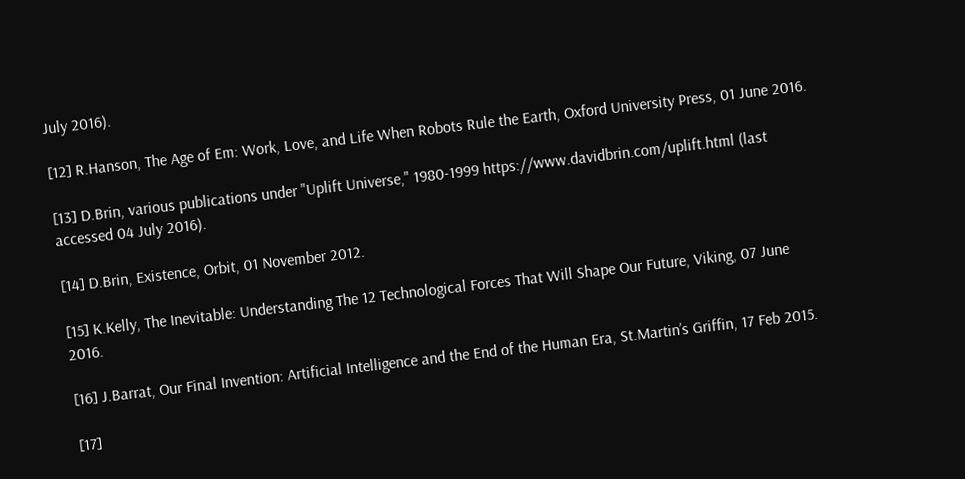July 2016).

[12] R.Hanson, The Age of Em: Work, Love, and Life When Robots Rule the Earth, Oxford University Press, 01 June 2016.

[13] D.Brin, various publications under "Uplift Universe," 1980-1999 https://www.davidbrin.com/uplift.html (last accessed 04 July 2016).

[14] D.Brin, Existence, Orbit, 01 November 2012.

[15] K.Kelly, The Inevitable: Understanding The 12 Technological Forces That Will Shape Our Future, Viking, 07 June 2016.

[16] J.Barrat, Our Final Invention: Artificial Intelligence and the End of the Human Era, St.Martin’s Griffin, 17 Feb 2015.

[17]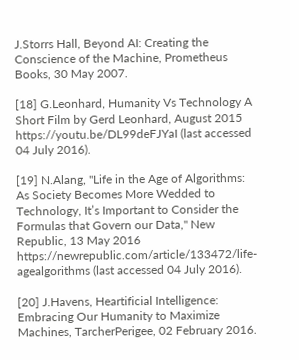J.Storrs Hall, Beyond AI: Creating the Conscience of the Machine, Prometheus Books, 30 May 2007.

[18] G.Leonhard, Humanity Vs Technology A Short Film by Gerd Leonhard, August 2015 https://youtu.be/DL99deFJYaI (last accessed 04 July 2016).

[19] N.Alang, "Life in the Age of Algorithms: As Society Becomes More Wedded to Technology, It’s Important to Consider the Formulas that Govern our Data," New Republic, 13 May 2016 https://newrepublic.com/article/133472/life-agealgorithms (last accessed 04 July 2016).

[20] J.Havens, Heartificial Intelligence: Embracing Our Humanity to Maximize Machines, TarcherPerigee, 02 February 2016.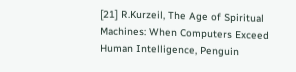[21] R.Kurzeil, The Age of Spiritual Machines: When Computers Exceed Human Intelligence, Penguin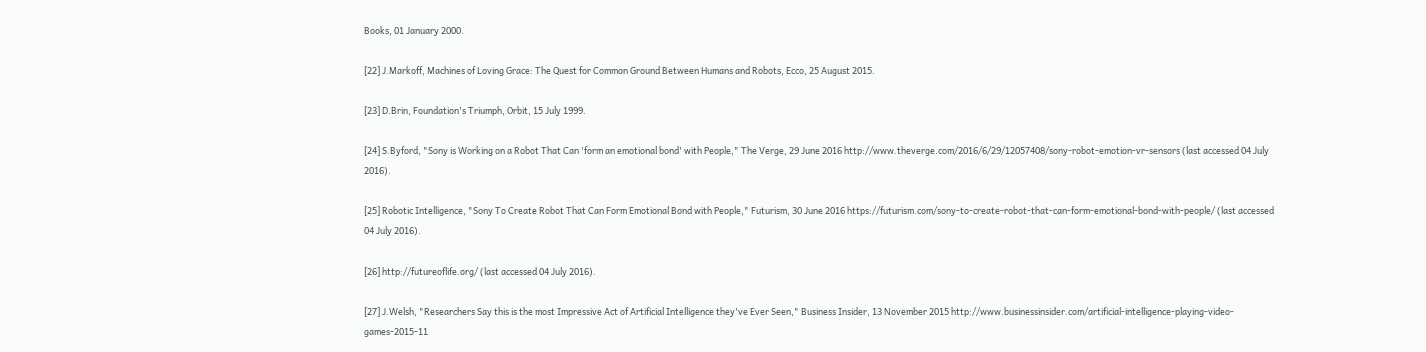Books, 01 January 2000.

[22] J.Markoff, Machines of Loving Grace: The Quest for Common Ground Between Humans and Robots, Ecco, 25 August 2015.

[23] D.Brin, Foundation's Triumph, Orbit, 15 July 1999.

[24] S.Byford, "Sony is Working on a Robot That Can 'form an emotional bond' with People," The Verge, 29 June 2016 http://www.theverge.com/2016/6/29/12057408/sony-robot-emotion-vr-sensors (last accessed 04 July 2016).

[25] Robotic Intelligence, "Sony To Create Robot That Can Form Emotional Bond with People," Futurism, 30 June 2016 https://futurism.com/sony-to-create-robot-that-can-form-emotional-bond-with-people/ (last accessed 04 July 2016).

[26] http://futureoflife.org/ (last accessed 04 July 2016).

[27] J.Welsh, "Researchers Say this is the most Impressive Act of Artificial Intelligence they've Ever Seen," Business Insider, 13 November 2015 http://www.businessinsider.com/artificial-intelligence-playing-video-games-2015-11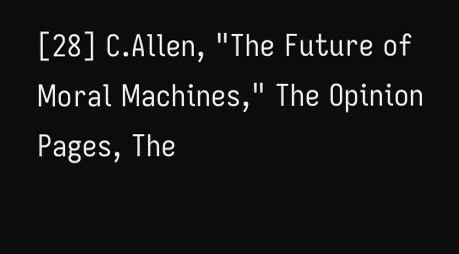[28] C.Allen, "The Future of Moral Machines," The Opinion Pages, The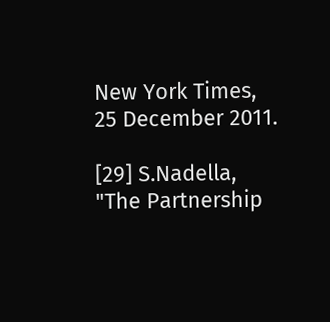New York Times, 25 December 2011.

[29] S.Nadella, "The Partnership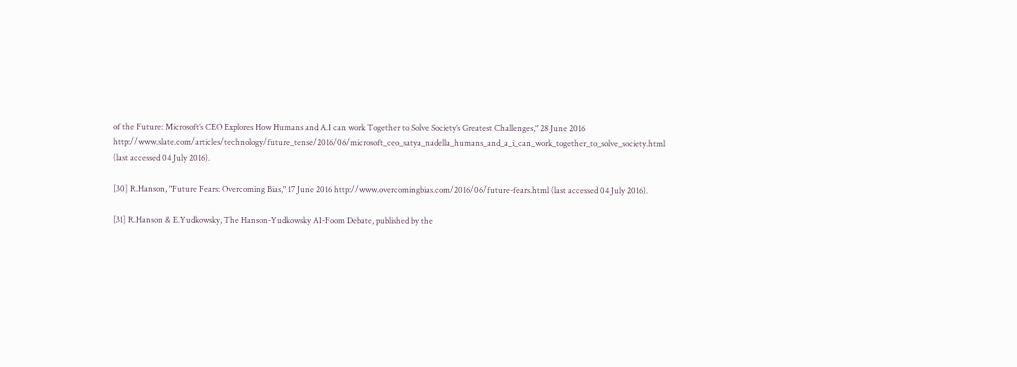of the Future: Microsoft’s CEO Explores How Humans and A.I can work Together to Solve Society’s Greatest Challenges," 28 June 2016 http://www.slate.com/articles/technology/future_tense/2016/06/microsoft_ceo_satya_nadella_humans_and_a_i_can_work_together_to_solve_society.html (last accessed 04 July 2016).

[30] R.Hanson, "Future Fears: Overcoming Bias," 17 June 2016 http://www.overcomingbias.com/2016/06/future-fears.html (last accessed 04 July 2016).

[31] R.Hanson & E.Yudkowsky, The Hanson-Yudkowsky AI-Foom Debate, published by the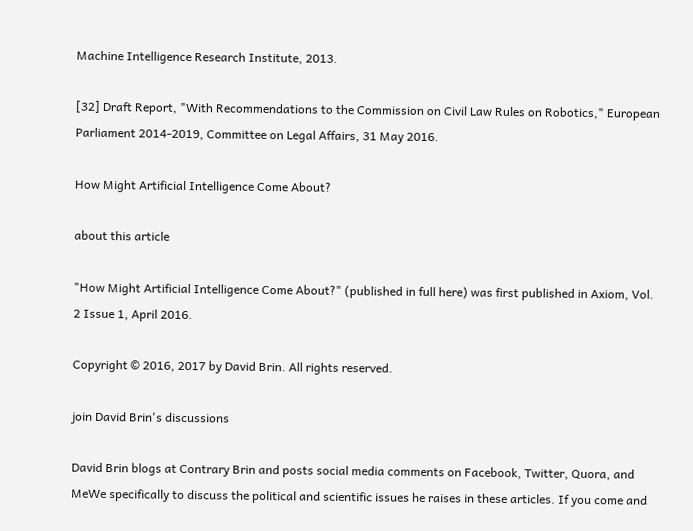Machine Intelligence Research Institute, 2013.

[32] Draft Report, "With Recommendations to the Commission on Civil Law Rules on Robotics," European Parliament 2014-2019, Committee on Legal Affairs, 31 May 2016.

How Might Artificial Intelligence Come About?

about this article

"How Might Artificial Intelligence Come About?" (published in full here) was first published in Axiom, Vol. 2 Issue 1, April 2016.

Copyright © 2016, 2017 by David Brin. All rights reserved.

join David Brin's discussions

David Brin blogs at Contrary Brin and posts social media comments on Facebook, Twitter, Quora, and MeWe specifically to discuss the political and scientific issues he raises in these articles. If you come and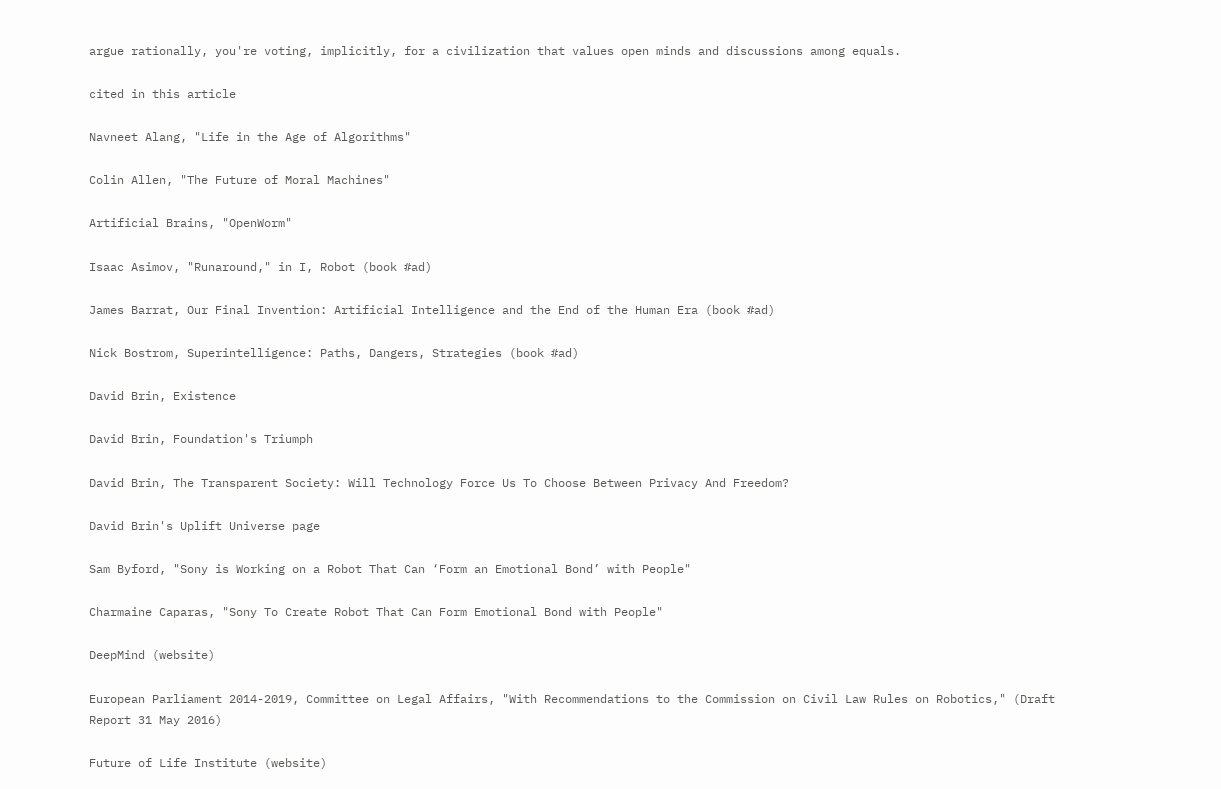argue rationally, you're voting, implicitly, for a civilization that values open minds and discussions among equals.

cited in this article

Navneet Alang, "Life in the Age of Algorithms"

Colin Allen, "The Future of Moral Machines"

Artificial Brains, "OpenWorm"

Isaac Asimov, "Runaround," in I, Robot (book #ad)

James Barrat, Our Final Invention: Artificial Intelligence and the End of the Human Era (book #ad)

Nick Bostrom, Superintelligence: Paths, Dangers, Strategies (book #ad)

David Brin, Existence

David Brin, Foundation's Triumph

David Brin, The Transparent Society: Will Technology Force Us To Choose Between Privacy And Freedom?

David Brin's Uplift Universe page

Sam Byford, "Sony is Working on a Robot That Can ‘Form an Emotional Bond’ with People"

Charmaine Caparas, "Sony To Create Robot That Can Form Emotional Bond with People"

DeepMind (website)

European Parliament 2014-2019, Committee on Legal Affairs, "With Recommendations to the Commission on Civil Law Rules on Robotics," (Draft Report 31 May 2016)

Future of Life Institute (website)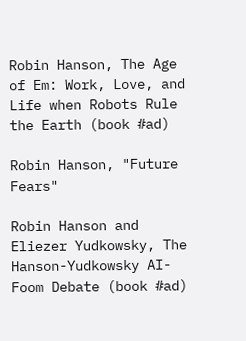Robin Hanson, The Age of Em: Work, Love, and Life when Robots Rule the Earth (book #ad)

Robin Hanson, "Future Fears"

Robin Hanson and Eliezer Yudkowsky, The Hanson-Yudkowsky AI-Foom Debate (book #ad)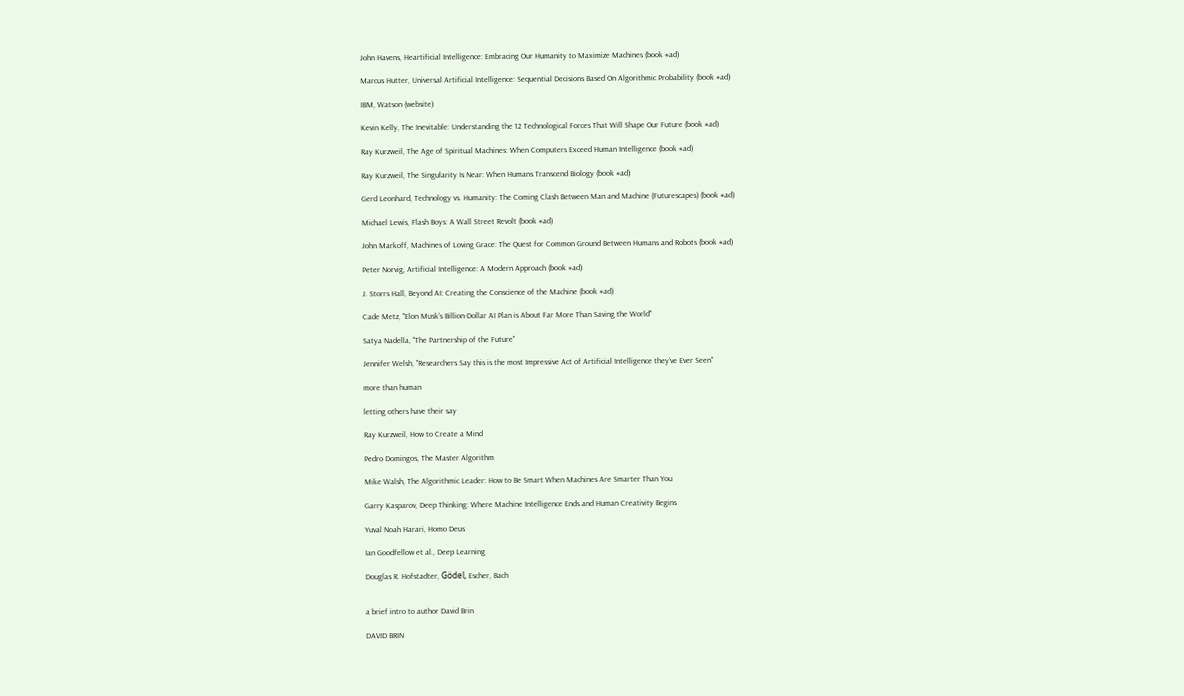John Havens, Heartificial Intelligence: Embracing Our Humanity to Maximize Machines (book #ad)

Marcus Hutter, Universal Artificial Intelligence: Sequential Decisions Based On Algorithmic Probability (book #ad)

IBM, Watson (website)

Kevin Kelly, The Inevitable: Understanding the 12 Technological Forces That Will Shape Our Future (book #ad)

Ray Kurzweil, The Age of Spiritual Machines: When Computers Exceed Human Intelligence (book #ad)

Ray Kurzweil, The Singularity Is Near: When Humans Transcend Biology (book #ad)

Gerd Leonhard, Technology vs. Humanity: The Coming Clash Between Man and Machine (Futurescapes) (book #ad)

Michael Lewis, Flash Boys: A Wall Street Revolt (book #ad)

John Markoff, Machines of Loving Grace: The Quest for Common Ground Between Humans and Robots (book #ad)

Peter Norvig, Artificial Intelligence: A Modern Approach (book #ad)

J. Storrs Hall, Beyond AI: Creating the Conscience of the Machine (book #ad)

Cade Metz, "Elon Musk’s Billion-Dollar AI Plan is About Far More Than Saving the World"

Satya Nadella, "The Partnership of the Future"

Jennifer Welsh, "Researchers Say this is the most Impressive Act of Artificial Intelligence they’ve Ever Seen"

more than human

letting others have their say

Ray Kurzweil, How to Create a Mind

Pedro Domingos, The Master Algorithm

Mike Walsh, The Algorithmic Leader: How to Be Smart When Machines Are Smarter Than You

Garry Kasparov, Deep Thinking: Where Machine Intelligence Ends and Human Creativity Begins

Yuval Noah Harari, Homo Deus

Ian Goodfellow et al., Deep Learning

Douglas R. Hofstadter, Gödel, Escher, Bach


a brief intro to author David Brin

DAVID BRIN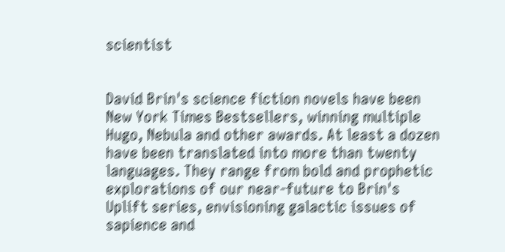scientist


David Brin's science fiction novels have been New York Times Bestsellers, winning multiple Hugo, Nebula and other awards. At least a dozen have been translated into more than twenty languages. They range from bold and prophetic explorations of our near-future to Brin's Uplift series, envisioning galactic issues of sapience and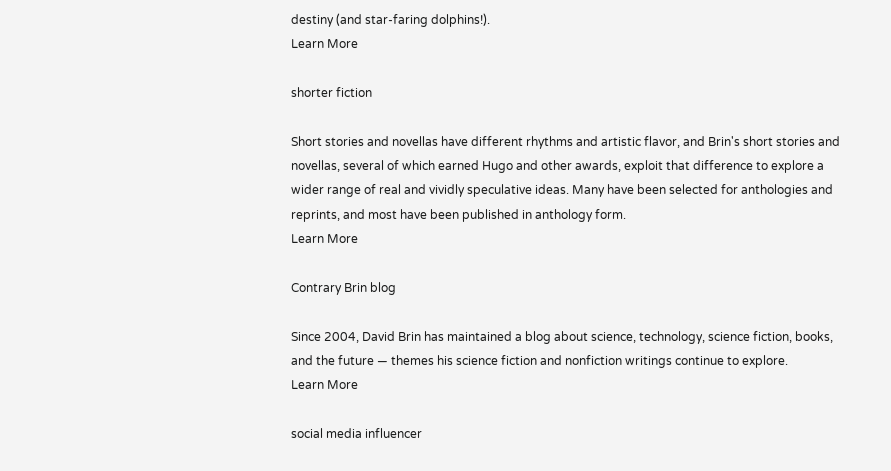destiny (and star-faring dolphins!).
Learn More

shorter fiction

Short stories and novellas have different rhythms and artistic flavor, and Brin's short stories and novellas, several of which earned Hugo and other awards, exploit that difference to explore a wider range of real and vividly speculative ideas. Many have been selected for anthologies and reprints, and most have been published in anthology form.
Learn More

Contrary Brin blog

Since 2004, David Brin has maintained a blog about science, technology, science fiction, books, and the future — themes his science fiction and nonfiction writings continue to explore.
Learn More

social media influencer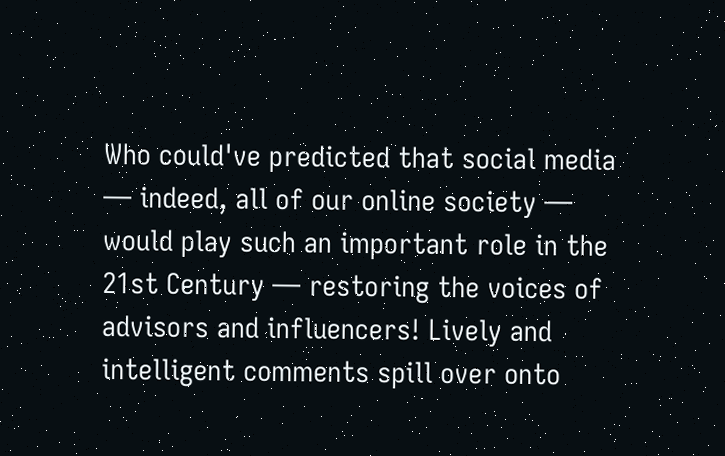Who could've predicted that social media — indeed, all of our online society — would play such an important role in the 21st Century — restoring the voices of advisors and influencers! Lively and intelligent comments spill over onto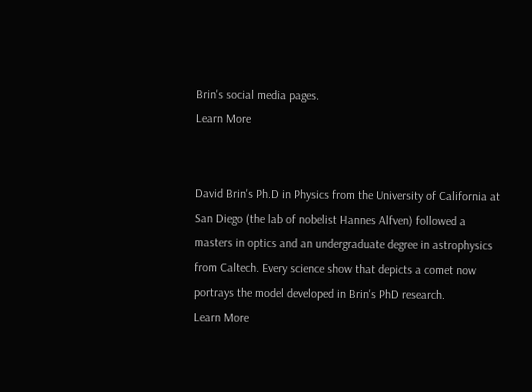Brin's social media pages.
Learn More


David Brin's Ph.D in Physics from the University of California at San Diego (the lab of nobelist Hannes Alfven) followed a masters in optics and an undergraduate degree in astrophysics from Caltech. Every science show that depicts a comet now portrays the model developed in Brin's PhD research.
Learn More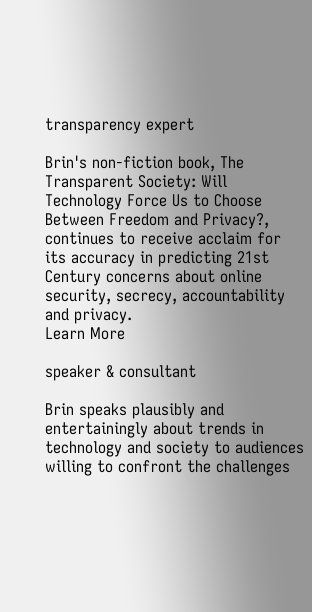transparency expert

Brin's non-fiction book, The Transparent Society: Will Technology Force Us to Choose Between Freedom and Privacy?, continues to receive acclaim for its accuracy in predicting 21st Century concerns about online security, secrecy, accountability and privacy.
Learn More

speaker & consultant

Brin speaks plausibly and entertainingly about trends in technology and society to audiences willing to confront the challenges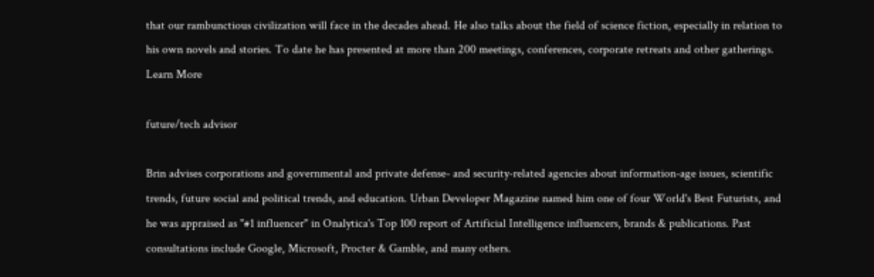that our rambunctious civilization will face in the decades ahead. He also talks about the field of science fiction, especially in relation to his own novels and stories. To date he has presented at more than 200 meetings, conferences, corporate retreats and other gatherings.
Learn More

future/tech advisor

Brin advises corporations and governmental and private defense- and security-related agencies about information-age issues, scientific trends, future social and political trends, and education. Urban Developer Magazine named him one of four World's Best Futurists, and he was appraised as "#1 influencer" in Onalytica's Top 100 report of Artificial Intelligence influencers, brands & publications. Past consultations include Google, Microsoft, Procter & Gamble, and many others.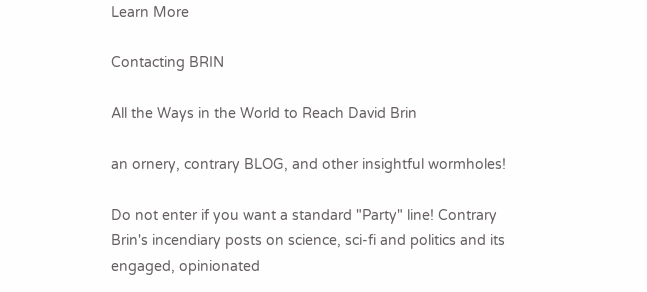Learn More

Contacting BRIN

All the Ways in the World to Reach David Brin

an ornery, contrary BLOG, and other insightful wormholes!

Do not enter if you want a standard "Party" line! Contrary Brin's incendiary posts on science, sci-fi and politics and its engaged, opinionated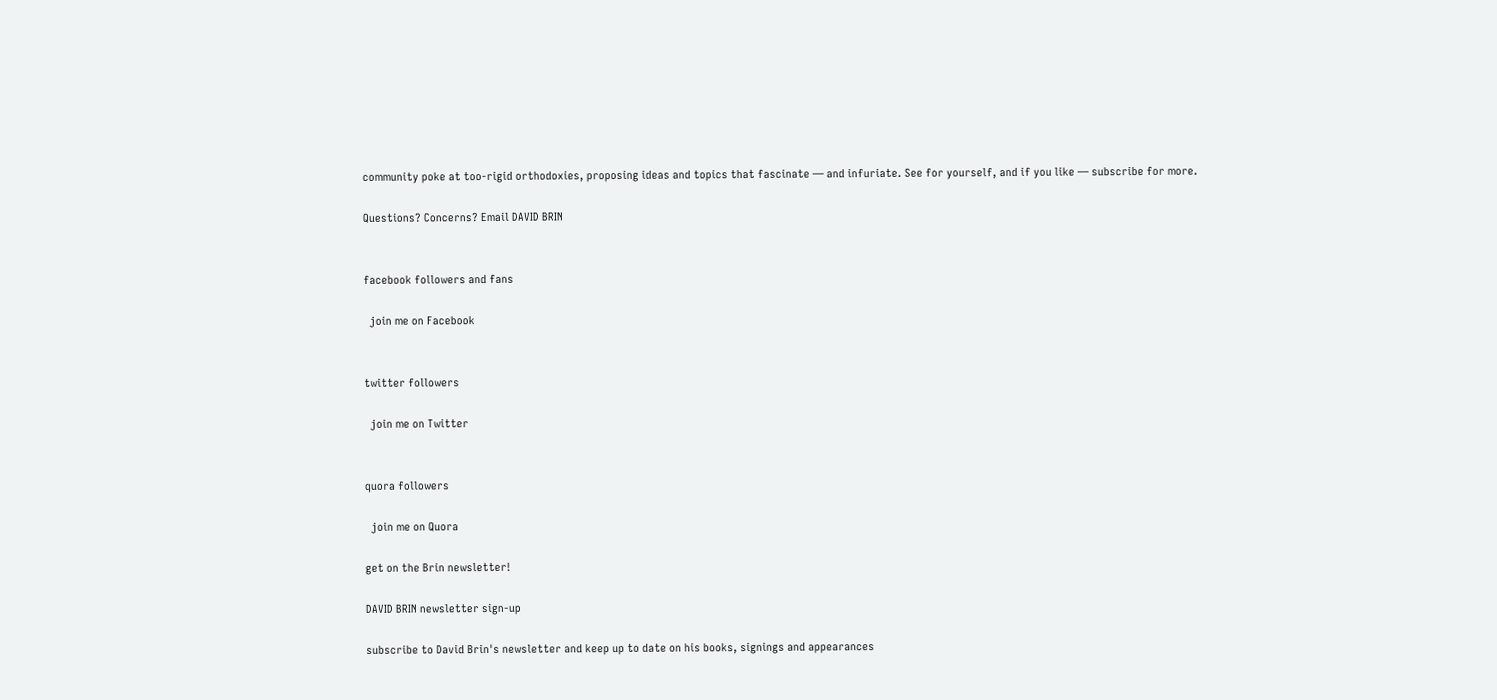community poke at too-rigid orthodoxies, proposing ideas and topics that fascinate — and infuriate. See for yourself, and if you like — subscribe for more.

Questions? Concerns? Email DAVID BRIN


facebook followers and fans

  join me on Facebook


twitter followers

  join me on Twitter


quora followers

  join me on Quora

get on the Brin newsletter!

DAVID BRIN newsletter sign-up

subscribe to David Brin's newsletter and keep up to date on his books, signings and appearances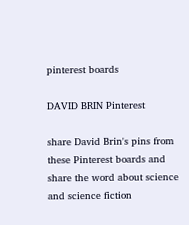pinterest boards

DAVID BRIN Pinterest

share David Brin's pins from these Pinterest boards and share the word about science and science fiction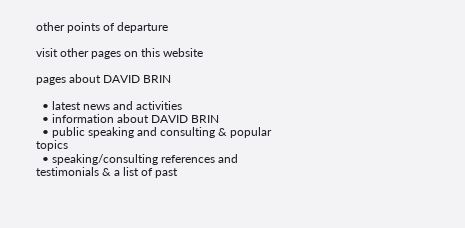other points of departure

visit other pages on this website

pages about DAVID BRIN

  • latest news and activities
  • information about DAVID BRIN
  • public speaking and consulting & popular topics
  • speaking/consulting references and testimonials & a list of past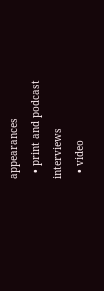appearances
  • print and podcast interviews
  • video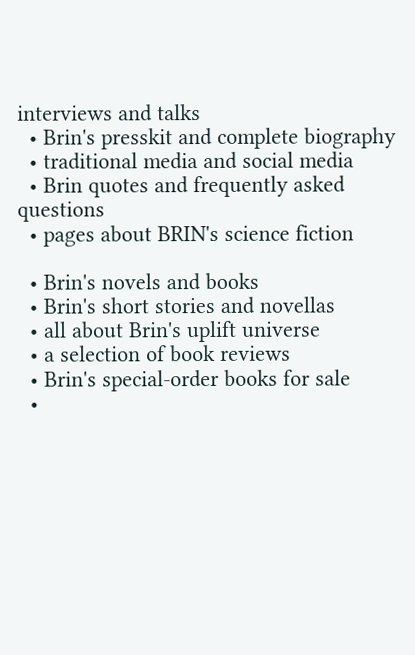interviews and talks
  • Brin's presskit and complete biography
  • traditional media and social media
  • Brin quotes and frequently asked questions
  • pages about BRIN's science fiction

  • Brin's novels and books
  • Brin's short stories and novellas
  • all about Brin's uplift universe
  • a selection of book reviews
  • Brin's special-order books for sale
  •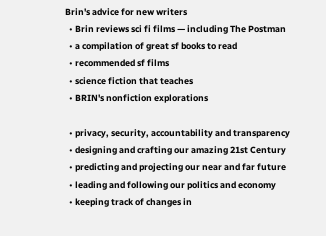Brin's advice for new writers
  • Brin reviews sci fi films — including The Postman
  • a compilation of great sf books to read
  • recommended sf films
  • science fiction that teaches
  • BRIN's nonfiction explorations

  • privacy, security, accountability and transparency
  • designing and crafting our amazing 21st Century
  • predicting and projecting our near and far future
  • leading and following our politics and economy
  • keeping track of changes in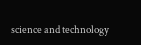science and technology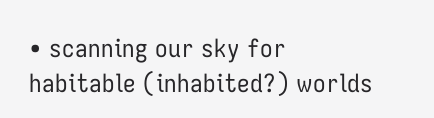• scanning our sky for habitable (inhabited?) worlds